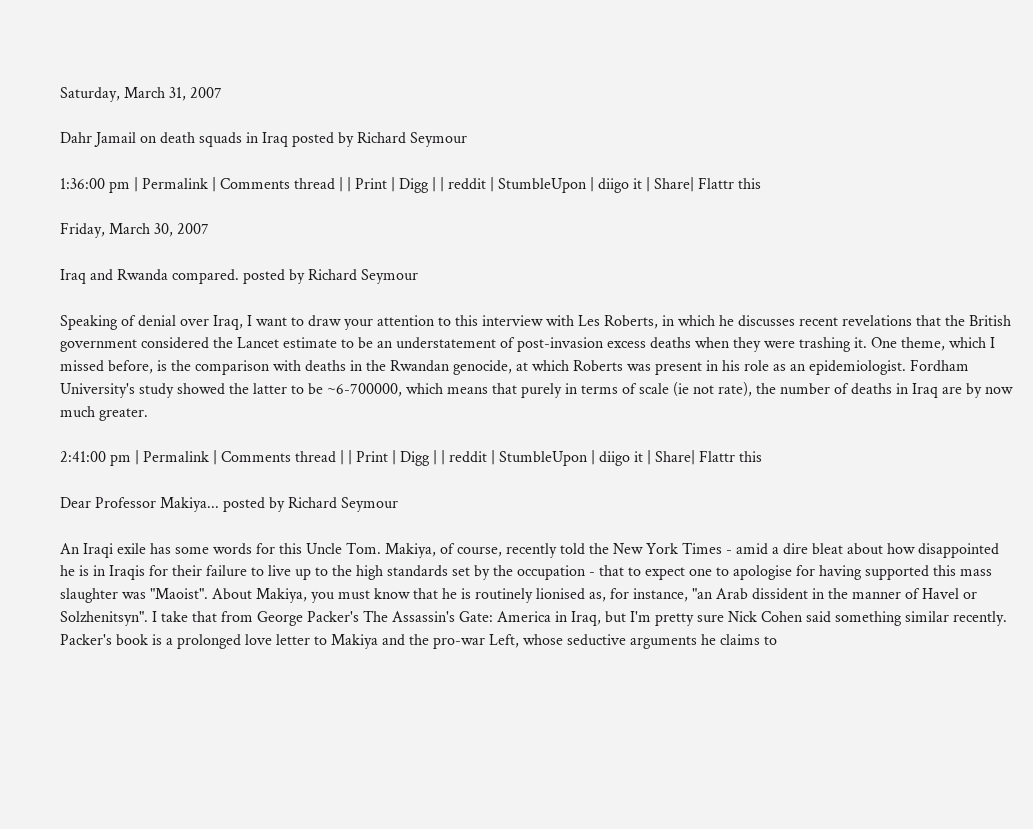Saturday, March 31, 2007

Dahr Jamail on death squads in Iraq posted by Richard Seymour

1:36:00 pm | Permalink | Comments thread | | Print | Digg | | reddit | StumbleUpon | diigo it | Share| Flattr this

Friday, March 30, 2007

Iraq and Rwanda compared. posted by Richard Seymour

Speaking of denial over Iraq, I want to draw your attention to this interview with Les Roberts, in which he discusses recent revelations that the British government considered the Lancet estimate to be an understatement of post-invasion excess deaths when they were trashing it. One theme, which I missed before, is the comparison with deaths in the Rwandan genocide, at which Roberts was present in his role as an epidemiologist. Fordham University's study showed the latter to be ~6-700000, which means that purely in terms of scale (ie not rate), the number of deaths in Iraq are by now much greater.

2:41:00 pm | Permalink | Comments thread | | Print | Digg | | reddit | StumbleUpon | diigo it | Share| Flattr this

Dear Professor Makiya... posted by Richard Seymour

An Iraqi exile has some words for this Uncle Tom. Makiya, of course, recently told the New York Times - amid a dire bleat about how disappointed he is in Iraqis for their failure to live up to the high standards set by the occupation - that to expect one to apologise for having supported this mass slaughter was "Maoist". About Makiya, you must know that he is routinely lionised as, for instance, "an Arab dissident in the manner of Havel or Solzhenitsyn". I take that from George Packer's The Assassin's Gate: America in Iraq, but I'm pretty sure Nick Cohen said something similar recently. Packer's book is a prolonged love letter to Makiya and the pro-war Left, whose seductive arguments he claims to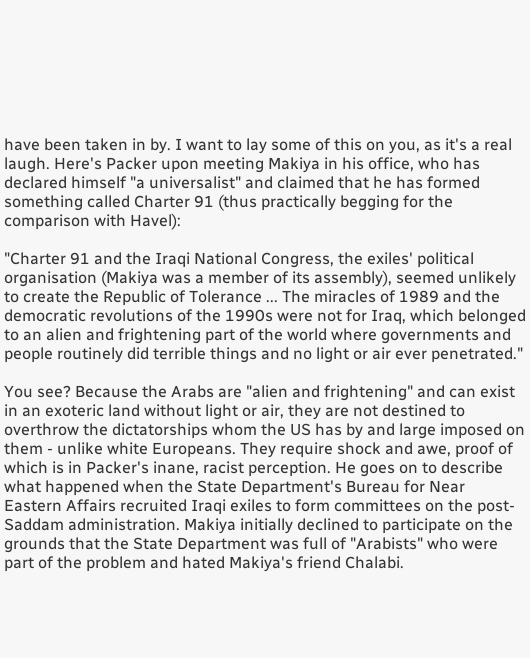have been taken in by. I want to lay some of this on you, as it's a real laugh. Here's Packer upon meeting Makiya in his office, who has declared himself "a universalist" and claimed that he has formed something called Charter 91 (thus practically begging for the comparison with Havel):

"Charter 91 and the Iraqi National Congress, the exiles' political organisation (Makiya was a member of its assembly), seemed unlikely to create the Republic of Tolerance ... The miracles of 1989 and the democratic revolutions of the 1990s were not for Iraq, which belonged to an alien and frightening part of the world where governments and people routinely did terrible things and no light or air ever penetrated."

You see? Because the Arabs are "alien and frightening" and can exist in an exoteric land without light or air, they are not destined to overthrow the dictatorships whom the US has by and large imposed on them - unlike white Europeans. They require shock and awe, proof of which is in Packer's inane, racist perception. He goes on to describe what happened when the State Department's Bureau for Near Eastern Affairs recruited Iraqi exiles to form committees on the post-Saddam administration. Makiya initially declined to participate on the grounds that the State Department was full of "Arabists" who were part of the problem and hated Makiya's friend Chalabi.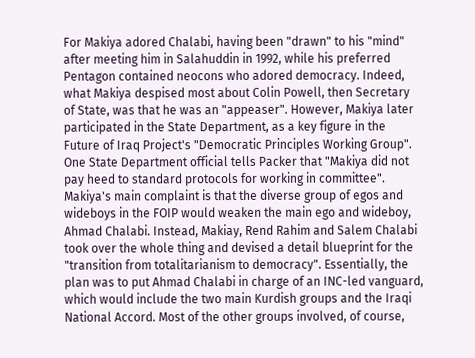For Makiya adored Chalabi, having been "drawn" to his "mind" after meeting him in Salahuddin in 1992, while his preferred Pentagon contained neocons who adored democracy. Indeed, what Makiya despised most about Colin Powell, then Secretary of State, was that he was an "appeaser". However, Makiya later participated in the State Department, as a key figure in the Future of Iraq Project's "Democratic Principles Working Group". One State Department official tells Packer that "Makiya did not pay heed to standard protocols for working in committee". Makiya's main complaint is that the diverse group of egos and wideboys in the FOIP would weaken the main ego and wideboy, Ahmad Chalabi. Instead, Makiay, Rend Rahim and Salem Chalabi took over the whole thing and devised a detail blueprint for the "transition from totalitarianism to democracy". Essentially, the plan was to put Ahmad Chalabi in charge of an INC-led vanguard, which would include the two main Kurdish groups and the Iraqi National Accord. Most of the other groups involved, of course,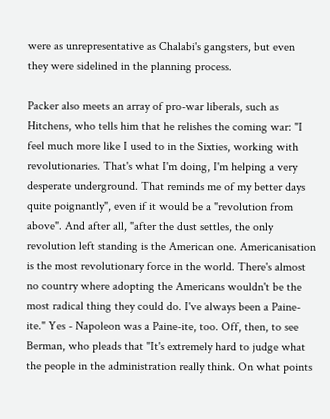were as unrepresentative as Chalabi's gangsters, but even they were sidelined in the planning process.

Packer also meets an array of pro-war liberals, such as Hitchens, who tells him that he relishes the coming war: "I feel much more like I used to in the Sixties, working with revolutionaries. That's what I'm doing, I'm helping a very desperate underground. That reminds me of my better days quite poignantly", even if it would be a "revolution from above". And after all, "after the dust settles, the only revolution left standing is the American one. Americanisation is the most revolutionary force in the world. There's almost no country where adopting the Americans wouldn't be the most radical thing they could do. I've always been a Paine-ite." Yes - Napoleon was a Paine-ite, too. Off, then, to see Berman, who pleads that "It's extremely hard to judge what the people in the administration really think. On what points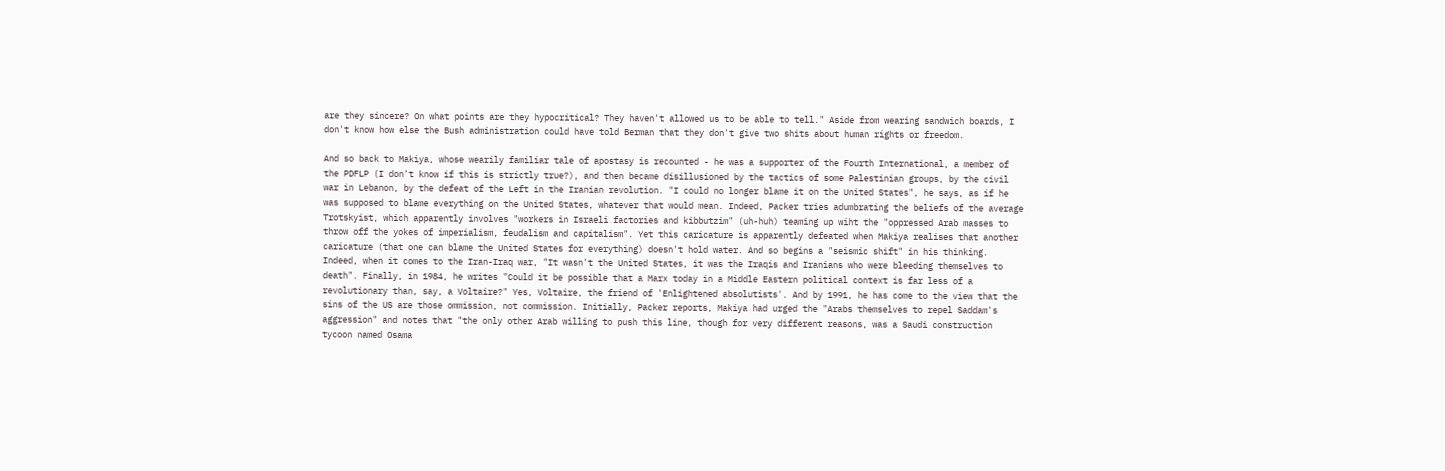are they sincere? On what points are they hypocritical? They haven't allowed us to be able to tell." Aside from wearing sandwich boards, I don't know how else the Bush administration could have told Berman that they don't give two shits about human rights or freedom.

And so back to Makiya, whose wearily familiar tale of apostasy is recounted - he was a supporter of the Fourth International, a member of the PDFLP (I don't know if this is strictly true?), and then became disillusioned by the tactics of some Palestinian groups, by the civil war in Lebanon, by the defeat of the Left in the Iranian revolution. "I could no longer blame it on the United States", he says, as if he was supposed to blame everything on the United States, whatever that would mean. Indeed, Packer tries adumbrating the beliefs of the average Trotskyist, which apparently involves "workers in Israeli factories and kibbutzim" (uh-huh) teaming up wiht the "oppressed Arab masses to throw off the yokes of imperialism, feudalism and capitalism". Yet this caricature is apparently defeated when Makiya realises that another caricature (that one can blame the United States for everything) doesn't hold water. And so begins a "seismic shift" in his thinking. Indeed, when it comes to the Iran-Iraq war, "It wasn't the United States, it was the Iraqis and Iranians who were bleeding themselves to death". Finally, in 1984, he writes "Could it be possible that a Marx today in a Middle Eastern political context is far less of a revolutionary than, say, a Voltaire?" Yes, Voltaire, the friend of 'Enlightened absolutists'. And by 1991, he has come to the view that the sins of the US are those ommission, not commission. Initially, Packer reports, Makiya had urged the "Arabs themselves to repel Saddam's aggression" and notes that "the only other Arab willing to push this line, though for very different reasons, was a Saudi construction tycoon named Osama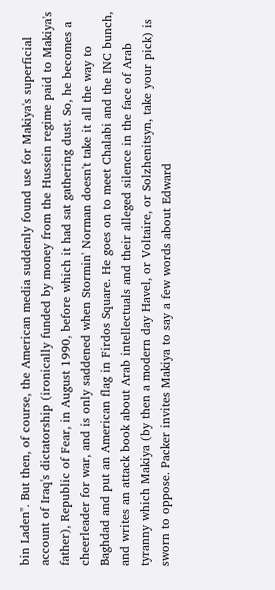bin Laden". But then, of course, the American media suddenly found use for Makiya's superficial account of Iraq's dictatorship (ironically funded by money from the Hussein regime paid to Makiya's father), Republic of Fear, in August 1990, before which it had sat gathering dust. So, he becomes a cheerleader for war, and is only saddened when Stormin' Norman doesn't take it all the way to Baghdad and put an American flag in Firdos Square. He goes on to meet Chalabi and the INC bunch, and writes an attack book about Arab intellectuals and their alleged silence in the face of Arab tyranny which Makiya (by then a modern day Havel, or Voltaire, or Solzhenitsyn, take your pick) is sworn to oppose. Packer invites Makiya to say a few words about Edward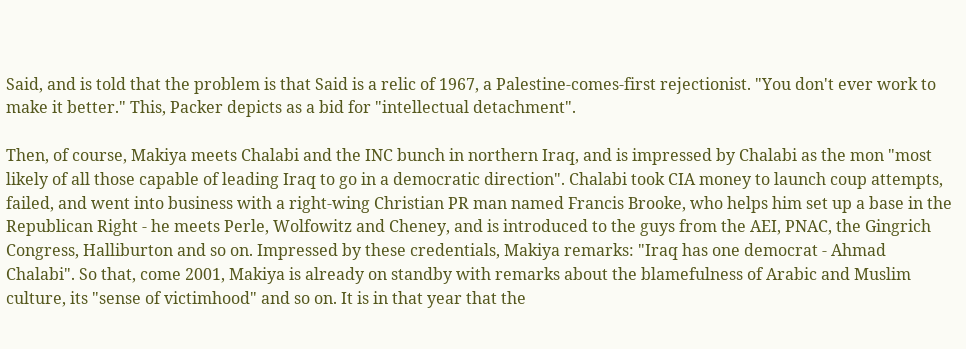Said, and is told that the problem is that Said is a relic of 1967, a Palestine-comes-first rejectionist. "You don't ever work to make it better." This, Packer depicts as a bid for "intellectual detachment".

Then, of course, Makiya meets Chalabi and the INC bunch in northern Iraq, and is impressed by Chalabi as the mon "most likely of all those capable of leading Iraq to go in a democratic direction". Chalabi took CIA money to launch coup attempts, failed, and went into business with a right-wing Christian PR man named Francis Brooke, who helps him set up a base in the Republican Right - he meets Perle, Wolfowitz and Cheney, and is introduced to the guys from the AEI, PNAC, the Gingrich Congress, Halliburton and so on. Impressed by these credentials, Makiya remarks: "Iraq has one democrat - Ahmad Chalabi". So that, come 2001, Makiya is already on standby with remarks about the blamefulness of Arabic and Muslim culture, its "sense of victimhood" and so on. It is in that year that the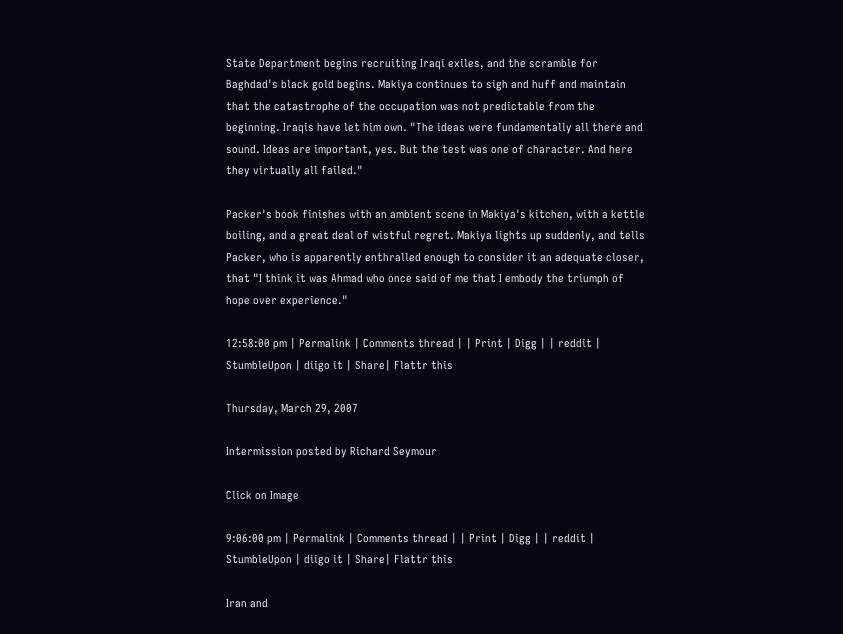State Department begins recruiting Iraqi exiles, and the scramble for Baghdad's black gold begins. Makiya continues to sigh and huff and maintain that the catastrophe of the occupation was not predictable from the beginning. Iraqis have let him own. "The ideas were fundamentally all there and sound. Ideas are important, yes. But the test was one of character. And here they virtually all failed."

Packer's book finishes with an ambient scene in Makiya's kitchen, with a kettle boiling, and a great deal of wistful regret. Makiya lights up suddenly, and tells Packer, who is apparently enthralled enough to consider it an adequate closer, that "I think it was Ahmad who once said of me that I embody the triumph of hope over experience."

12:58:00 pm | Permalink | Comments thread | | Print | Digg | | reddit | StumbleUpon | diigo it | Share| Flattr this

Thursday, March 29, 2007

Intermission posted by Richard Seymour

Click on Image

9:06:00 pm | Permalink | Comments thread | | Print | Digg | | reddit | StumbleUpon | diigo it | Share| Flattr this

Iran and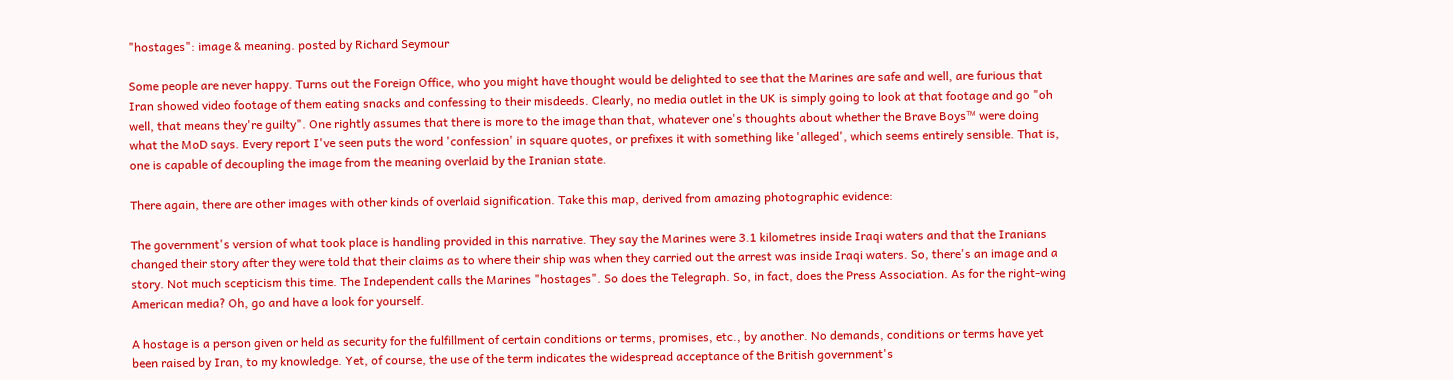"hostages": image & meaning. posted by Richard Seymour

Some people are never happy. Turns out the Foreign Office, who you might have thought would be delighted to see that the Marines are safe and well, are furious that Iran showed video footage of them eating snacks and confessing to their misdeeds. Clearly, no media outlet in the UK is simply going to look at that footage and go "oh well, that means they're guilty". One rightly assumes that there is more to the image than that, whatever one's thoughts about whether the Brave Boys™ were doing what the MoD says. Every report I've seen puts the word 'confession' in square quotes, or prefixes it with something like 'alleged', which seems entirely sensible. That is, one is capable of decoupling the image from the meaning overlaid by the Iranian state.

There again, there are other images with other kinds of overlaid signification. Take this map, derived from amazing photographic evidence:

The government's version of what took place is handling provided in this narrative. They say the Marines were 3.1 kilometres inside Iraqi waters and that the Iranians changed their story after they were told that their claims as to where their ship was when they carried out the arrest was inside Iraqi waters. So, there's an image and a story. Not much scepticism this time. The Independent calls the Marines "hostages". So does the Telegraph. So, in fact, does the Press Association. As for the right-wing American media? Oh, go and have a look for yourself.

A hostage is a person given or held as security for the fulfillment of certain conditions or terms, promises, etc., by another. No demands, conditions or terms have yet been raised by Iran, to my knowledge. Yet, of course, the use of the term indicates the widespread acceptance of the British government's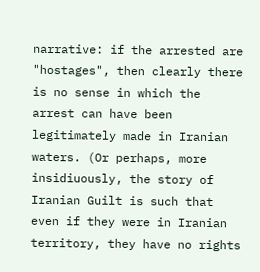narrative: if the arrested are "hostages", then clearly there is no sense in which the arrest can have been legitimately made in Iranian waters. (Or perhaps, more insidiuously, the story of Iranian Guilt is such that even if they were in Iranian territory, they have no rights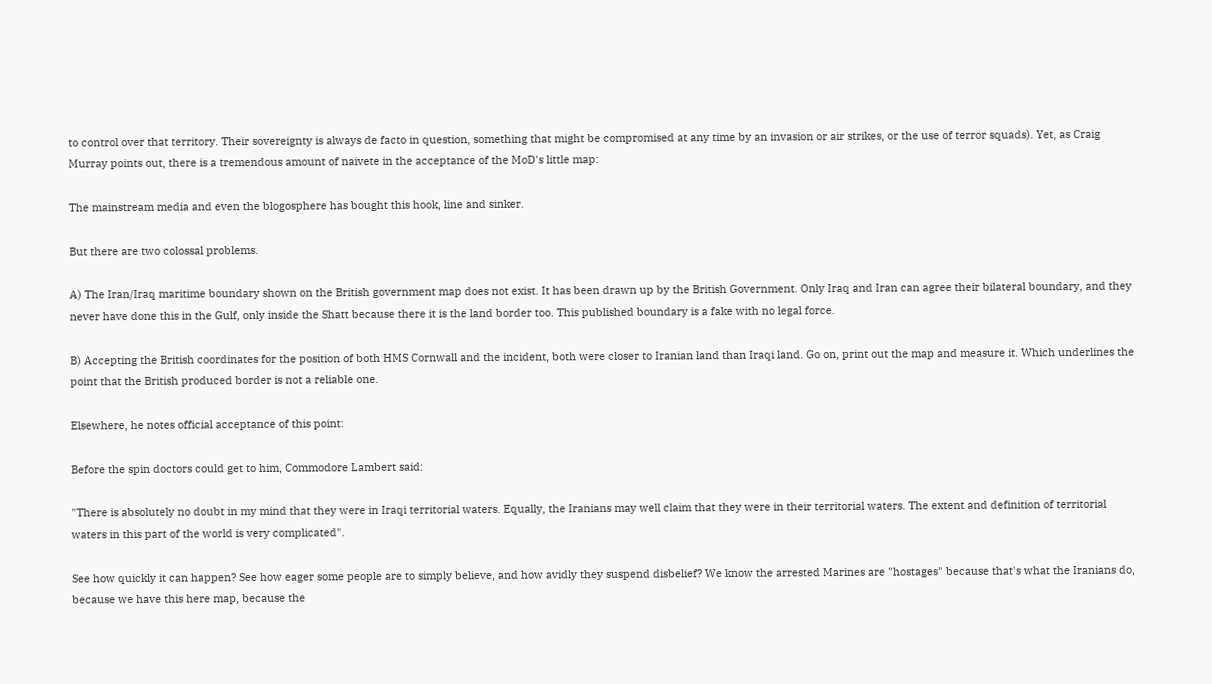to control over that territory. Their sovereignty is always de facto in question, something that might be compromised at any time by an invasion or air strikes, or the use of terror squads). Yet, as Craig Murray points out, there is a tremendous amount of naivete in the acceptance of the MoD's little map:

The mainstream media and even the blogosphere has bought this hook, line and sinker.

But there are two colossal problems.

A) The Iran/Iraq maritime boundary shown on the British government map does not exist. It has been drawn up by the British Government. Only Iraq and Iran can agree their bilateral boundary, and they never have done this in the Gulf, only inside the Shatt because there it is the land border too. This published boundary is a fake with no legal force.

B) Accepting the British coordinates for the position of both HMS Cornwall and the incident, both were closer to Iranian land than Iraqi land. Go on, print out the map and measure it. Which underlines the point that the British produced border is not a reliable one.

Elsewhere, he notes official acceptance of this point:

Before the spin doctors could get to him, Commodore Lambert said:

"There is absolutely no doubt in my mind that they were in Iraqi territorial waters. Equally, the Iranians may well claim that they were in their territorial waters. The extent and definition of territorial waters in this part of the world is very complicated".

See how quickly it can happen? See how eager some people are to simply believe, and how avidly they suspend disbelief? We know the arrested Marines are "hostages" because that's what the Iranians do, because we have this here map, because the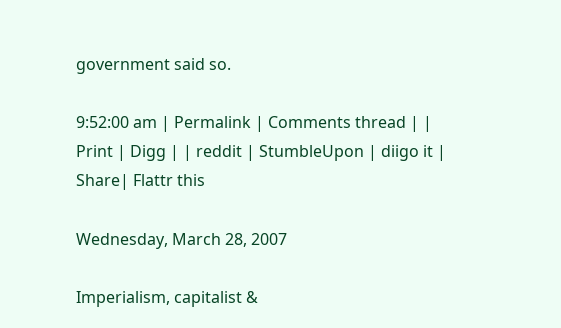government said so.

9:52:00 am | Permalink | Comments thread | | Print | Digg | | reddit | StumbleUpon | diigo it | Share| Flattr this

Wednesday, March 28, 2007

Imperialism, capitalist &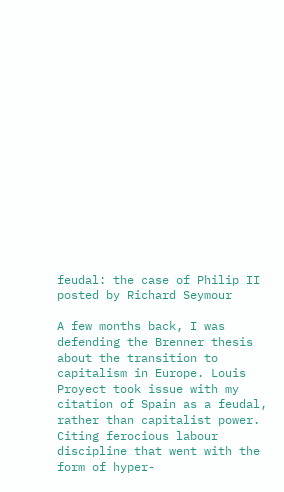feudal: the case of Philip II posted by Richard Seymour

A few months back, I was defending the Brenner thesis about the transition to capitalism in Europe. Louis Proyect took issue with my citation of Spain as a feudal, rather than capitalist power. Citing ferocious labour discipline that went with the form of hyper-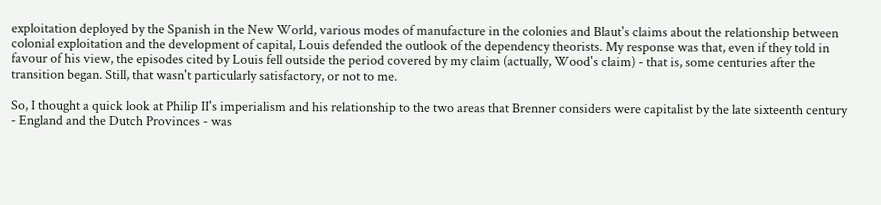exploitation deployed by the Spanish in the New World, various modes of manufacture in the colonies and Blaut's claims about the relationship between colonial exploitation and the development of capital, Louis defended the outlook of the dependency theorists. My response was that, even if they told in favour of his view, the episodes cited by Louis fell outside the period covered by my claim (actually, Wood's claim) - that is, some centuries after the transition began. Still, that wasn't particularly satisfactory, or not to me.

So, I thought a quick look at Philip II's imperialism and his relationship to the two areas that Brenner considers were capitalist by the late sixteenth century - England and the Dutch Provinces - was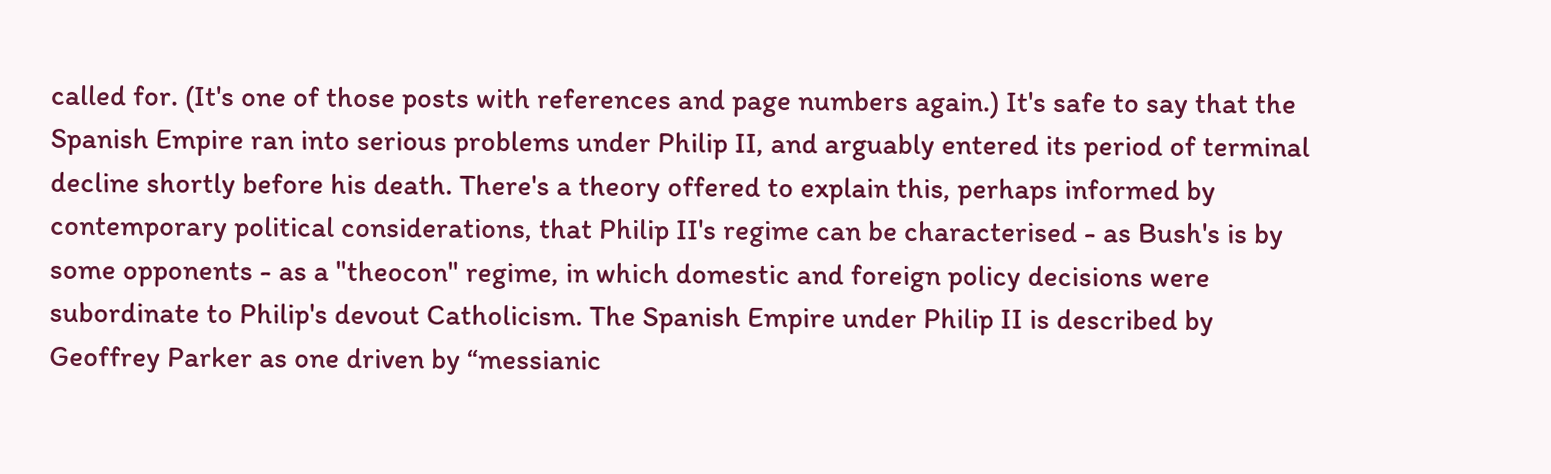called for. (It's one of those posts with references and page numbers again.) It's safe to say that the Spanish Empire ran into serious problems under Philip II, and arguably entered its period of terminal decline shortly before his death. There's a theory offered to explain this, perhaps informed by contemporary political considerations, that Philip II's regime can be characterised - as Bush's is by some opponents - as a "theocon" regime, in which domestic and foreign policy decisions were subordinate to Philip's devout Catholicism. The Spanish Empire under Philip II is described by Geoffrey Parker as one driven by “messianic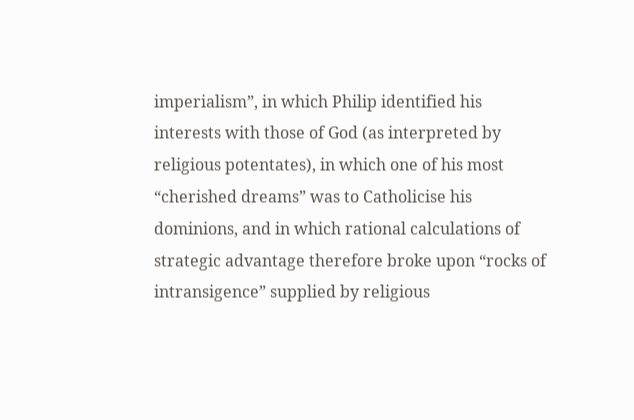imperialism”, in which Philip identified his interests with those of God (as interpreted by religious potentates), in which one of his most “cherished dreams” was to Catholicise his dominions, and in which rational calculations of strategic advantage therefore broke upon “rocks of intransigence” supplied by religious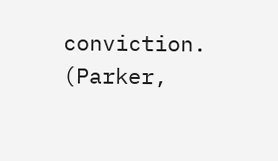conviction. (Parker,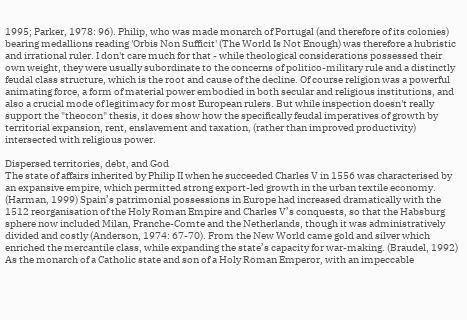1995; Parker, 1978: 96). Philip, who was made monarch of Portugal (and therefore of its colonies) bearing medallions reading 'Orbis Non Sufficit' (The World Is Not Enough) was therefore a hubristic and irrational ruler. I don't care much for that - while theological considerations possessed their own weight, they were usually subordinate to the concerns of politico-military rule and a distinctly feudal class structure, which is the root and cause of the decline. Of course religion was a powerful animating force, a form of material power embodied in both secular and religious institutions, and also a crucial mode of legitimacy for most European rulers. But while inspection doesn't really support the "theocon" thesis, it does show how the specifically feudal imperatives of growth by territorial expansion, rent, enslavement and taxation, (rather than improved productivity) intersected with religious power.

Dispersed territories, debt, and God
The state of affairs inherited by Philip II when he succeeded Charles V in 1556 was characterised by an expansive empire, which permitted strong export-led growth in the urban textile economy. (Harman, 1999) Spain’s patrimonial possessions in Europe had increased dramatically with the 1512 reorganisation of the Holy Roman Empire and Charles V’s conquests, so that the Habsburg sphere now included Milan, Franche-Comte and the Netherlands, though it was administratively divided and costly (Anderson, 1974: 67-70). From the New World came gold and silver which enriched the mercantile class, while expanding the state’s capacity for war-making. (Braudel, 1992) As the monarch of a Catholic state and son of a Holy Roman Emperor, with an impeccable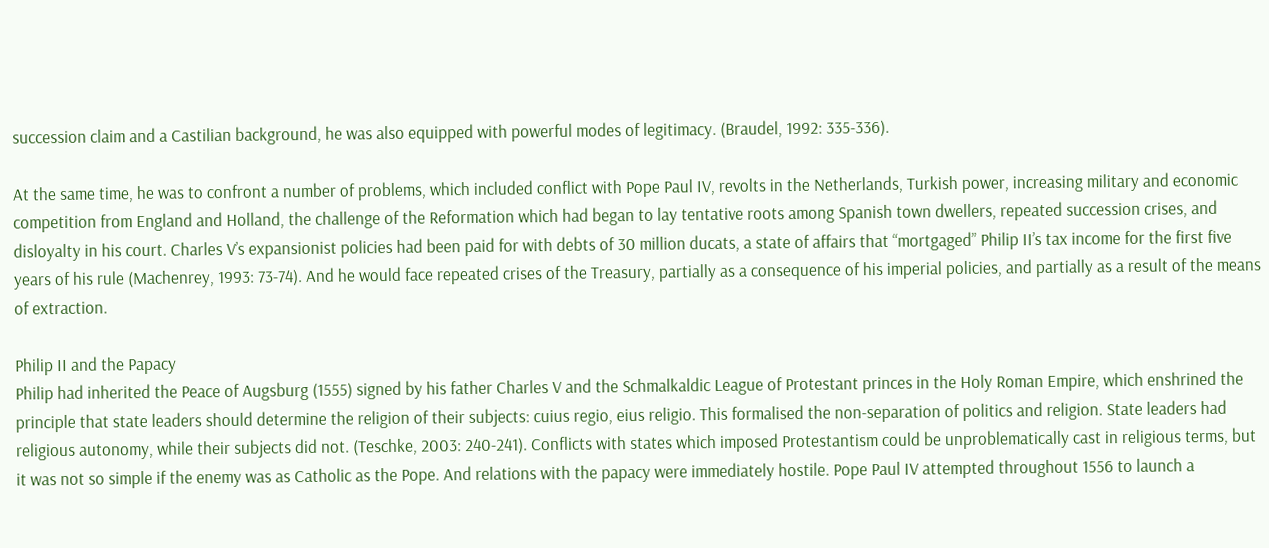succession claim and a Castilian background, he was also equipped with powerful modes of legitimacy. (Braudel, 1992: 335-336).

At the same time, he was to confront a number of problems, which included conflict with Pope Paul IV, revolts in the Netherlands, Turkish power, increasing military and economic competition from England and Holland, the challenge of the Reformation which had began to lay tentative roots among Spanish town dwellers, repeated succession crises, and disloyalty in his court. Charles V’s expansionist policies had been paid for with debts of 30 million ducats, a state of affairs that “mortgaged” Philip II’s tax income for the first five years of his rule (Machenrey, 1993: 73-74). And he would face repeated crises of the Treasury, partially as a consequence of his imperial policies, and partially as a result of the means of extraction.

Philip II and the Papacy
Philip had inherited the Peace of Augsburg (1555) signed by his father Charles V and the Schmalkaldic League of Protestant princes in the Holy Roman Empire, which enshrined the principle that state leaders should determine the religion of their subjects: cuius regio, eius religio. This formalised the non-separation of politics and religion. State leaders had religious autonomy, while their subjects did not. (Teschke, 2003: 240-241). Conflicts with states which imposed Protestantism could be unproblematically cast in religious terms, but it was not so simple if the enemy was as Catholic as the Pope. And relations with the papacy were immediately hostile. Pope Paul IV attempted throughout 1556 to launch a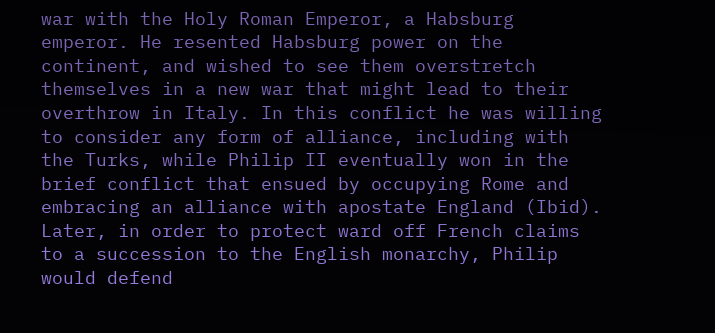war with the Holy Roman Emperor, a Habsburg emperor. He resented Habsburg power on the continent, and wished to see them overstretch themselves in a new war that might lead to their overthrow in Italy. In this conflict he was willing to consider any form of alliance, including with the Turks, while Philip II eventually won in the brief conflict that ensued by occupying Rome and embracing an alliance with apostate England (Ibid). Later, in order to protect ward off French claims to a succession to the English monarchy, Philip would defend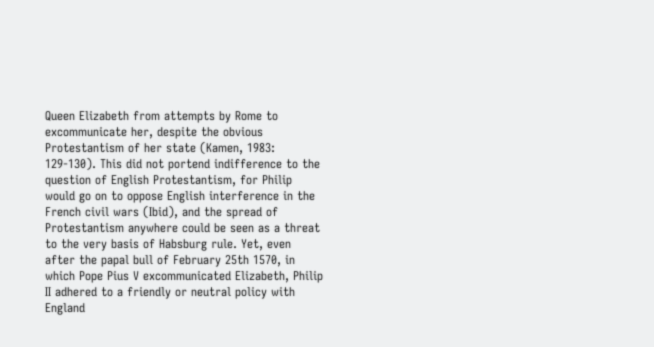Queen Elizabeth from attempts by Rome to excommunicate her, despite the obvious Protestantism of her state (Kamen, 1983: 129-130). This did not portend indifference to the question of English Protestantism, for Philip would go on to oppose English interference in the French civil wars (Ibid), and the spread of Protestantism anywhere could be seen as a threat to the very basis of Habsburg rule. Yet, even after the papal bull of February 25th 1570, in which Pope Pius V excommunicated Elizabeth, Philip II adhered to a friendly or neutral policy with England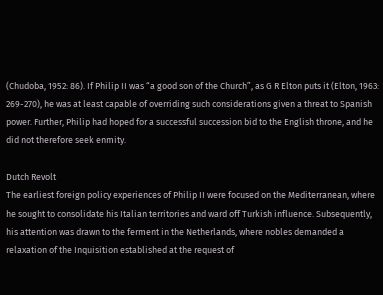(Chudoba, 1952: 86). If Philip II was “a good son of the Church”, as G R Elton puts it (Elton, 1963: 269-270), he was at least capable of overriding such considerations given a threat to Spanish power. Further, Philip had hoped for a successful succession bid to the English throne, and he did not therefore seek enmity.

Dutch Revolt
The earliest foreign policy experiences of Philip II were focused on the Mediterranean, where he sought to consolidate his Italian territories and ward off Turkish influence. Subsequently, his attention was drawn to the ferment in the Netherlands, where nobles demanded a relaxation of the Inquisition established at the request of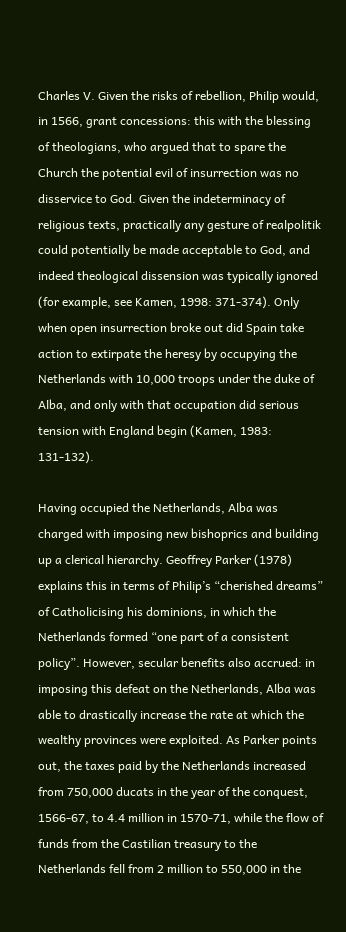Charles V. Given the risks of rebellion, Philip would, in 1566, grant concessions: this with the blessing of theologians, who argued that to spare the Church the potential evil of insurrection was no disservice to God. Given the indeterminacy of religious texts, practically any gesture of realpolitik could potentially be made acceptable to God, and indeed theological dissension was typically ignored (for example, see Kamen, 1998: 371-374). Only when open insurrection broke out did Spain take action to extirpate the heresy by occupying the Netherlands with 10,000 troops under the duke of Alba, and only with that occupation did serious tension with England begin (Kamen, 1983: 131-132).

Having occupied the Netherlands, Alba was charged with imposing new bishoprics and building up a clerical hierarchy. Geoffrey Parker (1978) explains this in terms of Philip’s “cherished dreams” of Catholicising his dominions, in which the Netherlands formed “one part of a consistent policy”. However, secular benefits also accrued: in imposing this defeat on the Netherlands, Alba was able to drastically increase the rate at which the wealthy provinces were exploited. As Parker points out, the taxes paid by the Netherlands increased from 750,000 ducats in the year of the conquest, 1566-67, to 4.4 million in 1570-71, while the flow of funds from the Castilian treasury to the Netherlands fell from 2 million to 550,000 in the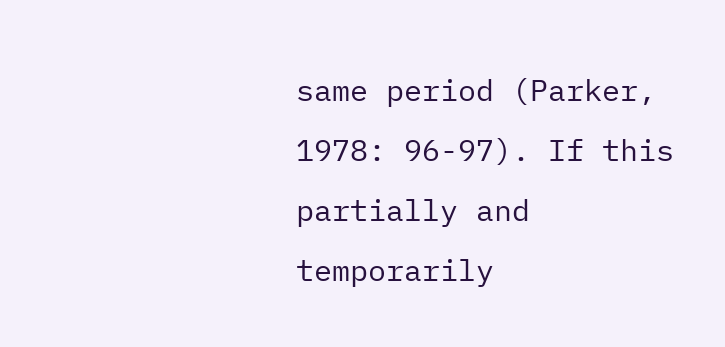same period (Parker, 1978: 96-97). If this partially and temporarily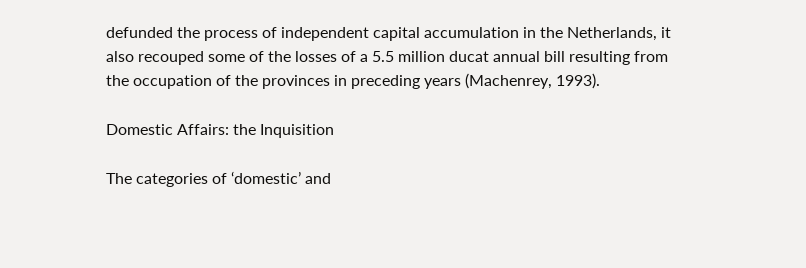defunded the process of independent capital accumulation in the Netherlands, it also recouped some of the losses of a 5.5 million ducat annual bill resulting from the occupation of the provinces in preceding years (Machenrey, 1993).

Domestic Affairs: the Inquisition

The categories of ‘domestic’ and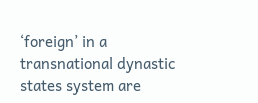‘foreign’ in a transnational dynastic states system are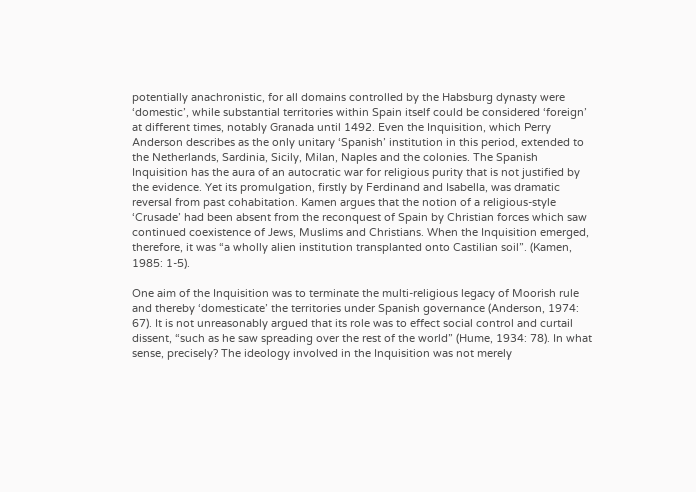potentially anachronistic, for all domains controlled by the Habsburg dynasty were ‘domestic’, while substantial territories within Spain itself could be considered ‘foreign’ at different times, notably Granada until 1492. Even the Inquisition, which Perry Anderson describes as the only unitary ‘Spanish’ institution in this period, extended to the Netherlands, Sardinia, Sicily, Milan, Naples and the colonies. The Spanish Inquisition has the aura of an autocratic war for religious purity that is not justified by the evidence. Yet its promulgation, firstly by Ferdinand and Isabella, was dramatic reversal from past cohabitation. Kamen argues that the notion of a religious-style ‘Crusade’ had been absent from the reconquest of Spain by Christian forces which saw continued coexistence of Jews, Muslims and Christians. When the Inquisition emerged, therefore, it was “a wholly alien institution transplanted onto Castilian soil”. (Kamen, 1985: 1-5).

One aim of the Inquisition was to terminate the multi-religious legacy of Moorish rule and thereby ‘domesticate’ the territories under Spanish governance (Anderson, 1974: 67). It is not unreasonably argued that its role was to effect social control and curtail dissent, “such as he saw spreading over the rest of the world” (Hume, 1934: 78). In what sense, precisely? The ideology involved in the Inquisition was not merely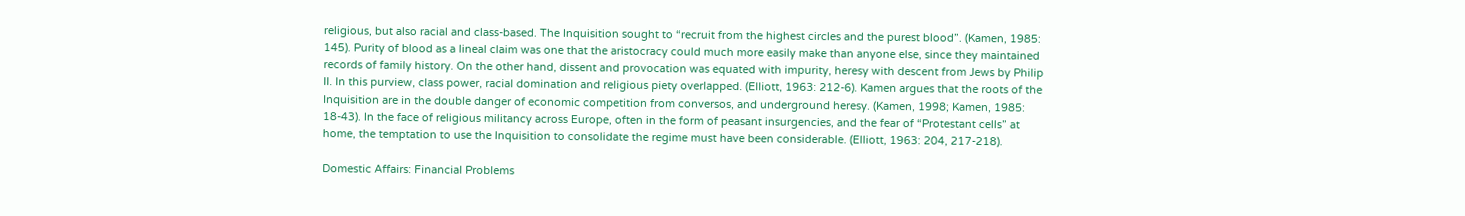religious, but also racial and class-based. The Inquisition sought to “recruit from the highest circles and the purest blood”. (Kamen, 1985: 145). Purity of blood as a lineal claim was one that the aristocracy could much more easily make than anyone else, since they maintained records of family history. On the other hand, dissent and provocation was equated with impurity, heresy with descent from Jews by Philip II. In this purview, class power, racial domination and religious piety overlapped. (Elliott, 1963: 212-6). Kamen argues that the roots of the Inquisition are in the double danger of economic competition from conversos, and underground heresy. (Kamen, 1998; Kamen, 1985: 18-43). In the face of religious militancy across Europe, often in the form of peasant insurgencies, and the fear of “Protestant cells” at home, the temptation to use the Inquisition to consolidate the regime must have been considerable. (Elliott, 1963: 204, 217-218).

Domestic Affairs: Financial Problems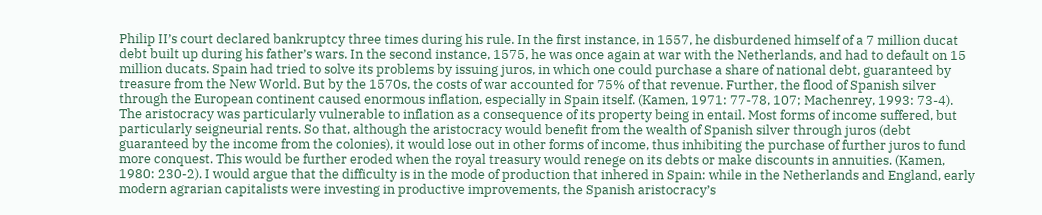Philip II’s court declared bankruptcy three times during his rule. In the first instance, in 1557, he disburdened himself of a 7 million ducat debt built up during his father’s wars. In the second instance, 1575, he was once again at war with the Netherlands, and had to default on 15 million ducats. Spain had tried to solve its problems by issuing juros, in which one could purchase a share of national debt, guaranteed by treasure from the New World. But by the 1570s, the costs of war accounted for 75% of that revenue. Further, the flood of Spanish silver through the European continent caused enormous inflation, especially in Spain itself. (Kamen, 1971: 77-78, 107; Machenrey, 1993: 73-4). The aristocracy was particularly vulnerable to inflation as a consequence of its property being in entail. Most forms of income suffered, but particularly seigneurial rents. So that, although the aristocracy would benefit from the wealth of Spanish silver through juros (debt guaranteed by the income from the colonies), it would lose out in other forms of income, thus inhibiting the purchase of further juros to fund more conquest. This would be further eroded when the royal treasury would renege on its debts or make discounts in annuities. (Kamen, 1980: 230-2). I would argue that the difficulty is in the mode of production that inhered in Spain: while in the Netherlands and England, early modern agrarian capitalists were investing in productive improvements, the Spanish aristocracy’s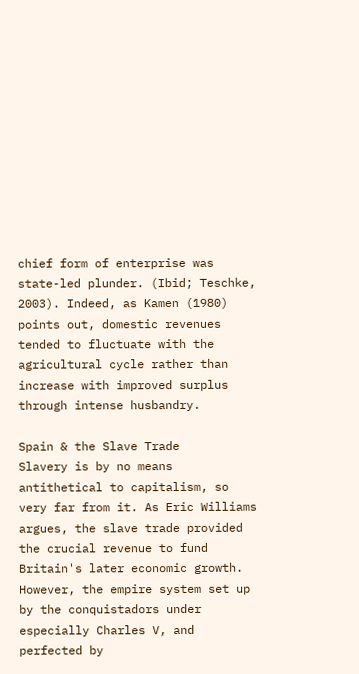chief form of enterprise was state-led plunder. (Ibid; Teschke, 2003). Indeed, as Kamen (1980) points out, domestic revenues tended to fluctuate with the agricultural cycle rather than increase with improved surplus through intense husbandry.

Spain & the Slave Trade
Slavery is by no means antithetical to capitalism, so very far from it. As Eric Williams argues, the slave trade provided the crucial revenue to fund Britain's later economic growth. However, the empire system set up by the conquistadors under especially Charles V, and perfected by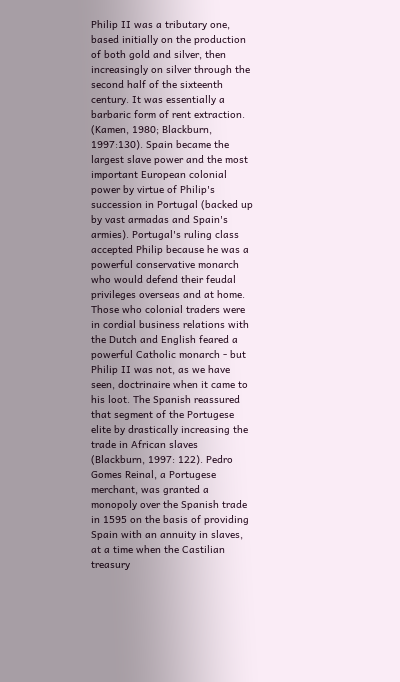Philip II was a tributary one, based initially on the production of both gold and silver, then increasingly on silver through the second half of the sixteenth century. It was essentially a barbaric form of rent extraction. (Kamen, 1980; Blackburn, 1997:130). Spain became the largest slave power and the most important European colonial power by virtue of Philip's succession in Portugal (backed up by vast armadas and Spain's armies). Portugal's ruling class accepted Philip because he was a powerful conservative monarch who would defend their feudal privileges overseas and at home. Those who colonial traders were in cordial business relations with the Dutch and English feared a powerful Catholic monarch - but Philip II was not, as we have seen, doctrinaire when it came to his loot. The Spanish reassured that segment of the Portugese elite by drastically increasing the trade in African slaves (Blackburn, 1997: 122). Pedro Gomes Reinal, a Portugese merchant, was granted a monopoly over the Spanish trade in 1595 on the basis of providing Spain with an annuity in slaves, at a time when the Castilian treasury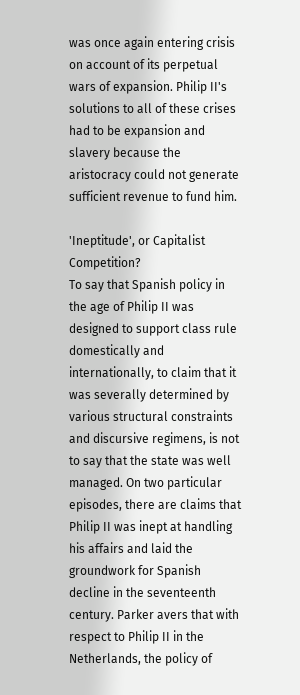was once again entering crisis on account of its perpetual wars of expansion. Philip II's solutions to all of these crises had to be expansion and slavery because the aristocracy could not generate sufficient revenue to fund him.

'Ineptitude', or Capitalist Competition?
To say that Spanish policy in the age of Philip II was designed to support class rule domestically and internationally, to claim that it was severally determined by various structural constraints and discursive regimens, is not to say that the state was well managed. On two particular episodes, there are claims that Philip II was inept at handling his affairs and laid the groundwork for Spanish decline in the seventeenth century. Parker avers that with respect to Philip II in the Netherlands, the policy of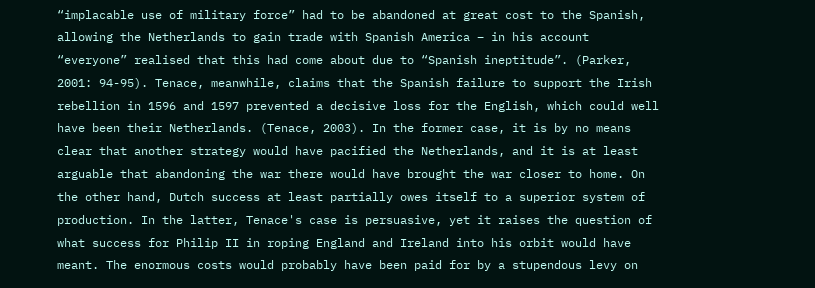“implacable use of military force” had to be abandoned at great cost to the Spanish, allowing the Netherlands to gain trade with Spanish America – in his account “everyone” realised that this had come about due to “Spanish ineptitude”. (Parker, 2001: 94-95). Tenace, meanwhile, claims that the Spanish failure to support the Irish rebellion in 1596 and 1597 prevented a decisive loss for the English, which could well have been their Netherlands. (Tenace, 2003). In the former case, it is by no means clear that another strategy would have pacified the Netherlands, and it is at least arguable that abandoning the war there would have brought the war closer to home. On the other hand, Dutch success at least partially owes itself to a superior system of production. In the latter, Tenace's case is persuasive, yet it raises the question of what success for Philip II in roping England and Ireland into his orbit would have meant. The enormous costs would probably have been paid for by a stupendous levy on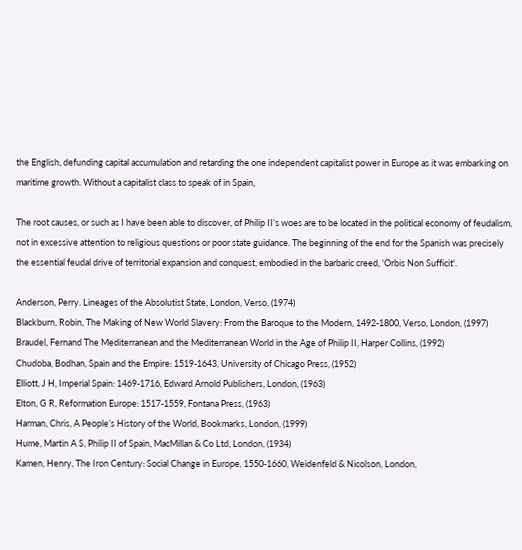the English, defunding capital accumulation and retarding the one independent capitalist power in Europe as it was embarking on maritime growth. Without a capitalist class to speak of in Spain,

The root causes, or such as I have been able to discover, of Philip II’s woes are to be located in the political economy of feudalism, not in excessive attention to religious questions or poor state guidance. The beginning of the end for the Spanish was precisely the essential feudal drive of territorial expansion and conquest, embodied in the barbaric creed, 'Orbis Non Sufficit'.

Anderson, Perry. Lineages of the Absolutist State, London, Verso, (1974)
Blackburn, Robin, The Making of New World Slavery: From the Baroque to the Modern, 1492-1800, Verso, London, (1997)
Braudel, Fernand The Mediterranean and the Mediterranean World in the Age of Philip II, Harper Collins, (1992)
Chudoba, Bodhan, Spain and the Empire: 1519-1643, University of Chicago Press, (1952)
Elliott, J H, Imperial Spain: 1469-1716, Edward Arnold Publishers, London, (1963)
Elton, G R, Reformation Europe: 1517-1559, Fontana Press, (1963)
Harman, Chris, A People’s History of the World, Bookmarks, London, (1999)
Hume, Martin A S, Philip II of Spain, MacMillan & Co Ltd, London, (1934)
Kamen, Henry, The Iron Century: Social Change in Europe, 1550-1660, Weidenfeld & Nicolson, London,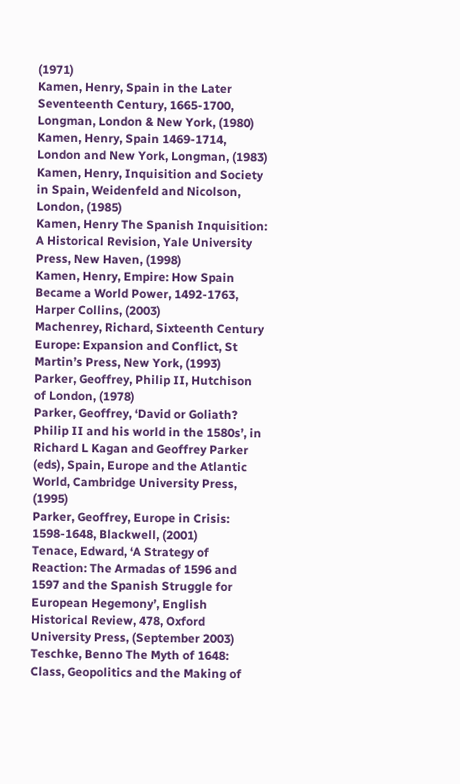(1971)
Kamen, Henry, Spain in the Later Seventeenth Century, 1665-1700, Longman, London & New York, (1980)
Kamen, Henry, Spain 1469-1714, London and New York, Longman, (1983)
Kamen, Henry, Inquisition and Society in Spain, Weidenfeld and Nicolson, London, (1985)
Kamen, Henry The Spanish Inquisition: A Historical Revision, Yale University Press, New Haven, (1998)
Kamen, Henry, Empire: How Spain Became a World Power, 1492-1763, Harper Collins, (2003)
Machenrey, Richard, Sixteenth Century Europe: Expansion and Conflict, St Martin’s Press, New York, (1993)
Parker, Geoffrey, Philip II, Hutchison of London, (1978)
Parker, Geoffrey, ‘David or Goliath? Philip II and his world in the 1580s’, in Richard L Kagan and Geoffrey Parker (eds), Spain, Europe and the Atlantic World, Cambridge University Press, (1995)
Parker, Geoffrey, Europe in Crisis: 1598-1648, Blackwell, (2001)
Tenace, Edward, ‘A Strategy of Reaction: The Armadas of 1596 and 1597 and the Spanish Struggle for European Hegemony’, English Historical Review, 478, Oxford University Press, (September 2003)
Teschke, Benno The Myth of 1648: Class, Geopolitics and the Making of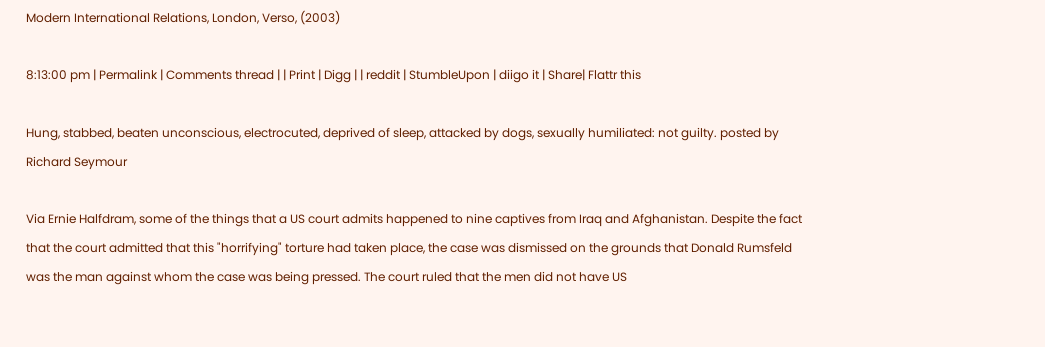Modern International Relations, London, Verso, (2003)

8:13:00 pm | Permalink | Comments thread | | Print | Digg | | reddit | StumbleUpon | diigo it | Share| Flattr this

Hung, stabbed, beaten unconscious, electrocuted, deprived of sleep, attacked by dogs, sexually humiliated: not guilty. posted by Richard Seymour

Via Ernie Halfdram, some of the things that a US court admits happened to nine captives from Iraq and Afghanistan. Despite the fact that the court admitted that this "horrifying" torture had taken place, the case was dismissed on the grounds that Donald Rumsfeld was the man against whom the case was being pressed. The court ruled that the men did not have US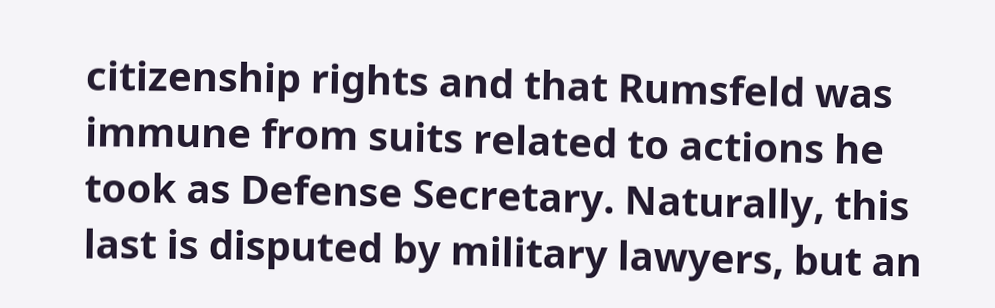citizenship rights and that Rumsfeld was immune from suits related to actions he took as Defense Secretary. Naturally, this last is disputed by military lawyers, but an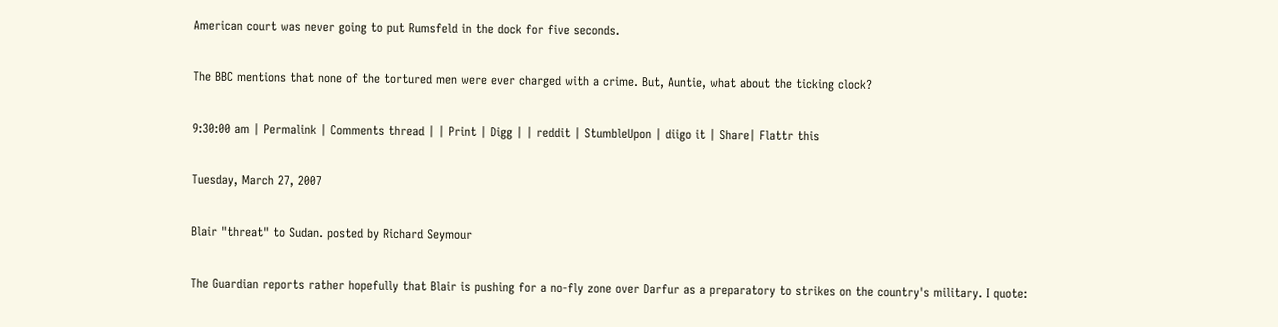American court was never going to put Rumsfeld in the dock for five seconds.

The BBC mentions that none of the tortured men were ever charged with a crime. But, Auntie, what about the ticking clock?

9:30:00 am | Permalink | Comments thread | | Print | Digg | | reddit | StumbleUpon | diigo it | Share| Flattr this

Tuesday, March 27, 2007

Blair "threat" to Sudan. posted by Richard Seymour

The Guardian reports rather hopefully that Blair is pushing for a no-fly zone over Darfur as a preparatory to strikes on the country's military. I quote: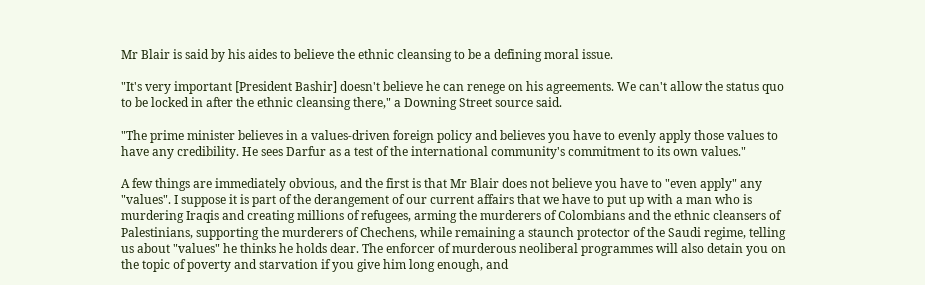Mr Blair is said by his aides to believe the ethnic cleansing to be a defining moral issue.

"It's very important [President Bashir] doesn't believe he can renege on his agreements. We can't allow the status quo to be locked in after the ethnic cleansing there," a Downing Street source said.

"The prime minister believes in a values-driven foreign policy and believes you have to evenly apply those values to have any credibility. He sees Darfur as a test of the international community's commitment to its own values."

A few things are immediately obvious, and the first is that Mr Blair does not believe you have to "even apply" any "values". I suppose it is part of the derangement of our current affairs that we have to put up with a man who is murdering Iraqis and creating millions of refugees, arming the murderers of Colombians and the ethnic cleansers of Palestinians, supporting the murderers of Chechens, while remaining a staunch protector of the Saudi regime, telling us about "values" he thinks he holds dear. The enforcer of murderous neoliberal programmes will also detain you on the topic of poverty and starvation if you give him long enough, and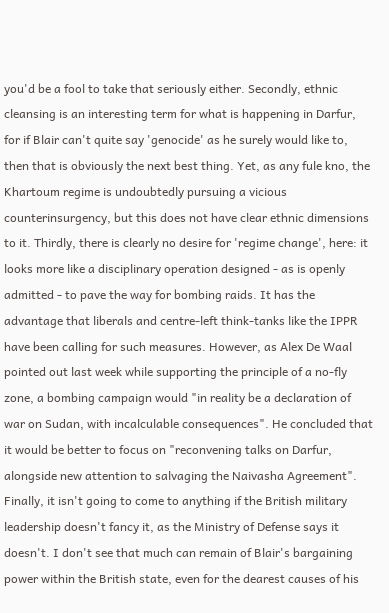you'd be a fool to take that seriously either. Secondly, ethnic cleansing is an interesting term for what is happening in Darfur, for if Blair can't quite say 'genocide' as he surely would like to, then that is obviously the next best thing. Yet, as any fule kno, the Khartoum regime is undoubtedly pursuing a vicious counterinsurgency, but this does not have clear ethnic dimensions to it. Thirdly, there is clearly no desire for 'regime change', here: it looks more like a disciplinary operation designed - as is openly admitted - to pave the way for bombing raids. It has the advantage that liberals and centre-left think-tanks like the IPPR have been calling for such measures. However, as Alex De Waal pointed out last week while supporting the principle of a no-fly zone, a bombing campaign would "in reality be a declaration of war on Sudan, with incalculable consequences". He concluded that it would be better to focus on "reconvening talks on Darfur, alongside new attention to salvaging the Naivasha Agreement". Finally, it isn't going to come to anything if the British military leadership doesn't fancy it, as the Ministry of Defense says it doesn't. I don't see that much can remain of Blair's bargaining power within the British state, even for the dearest causes of his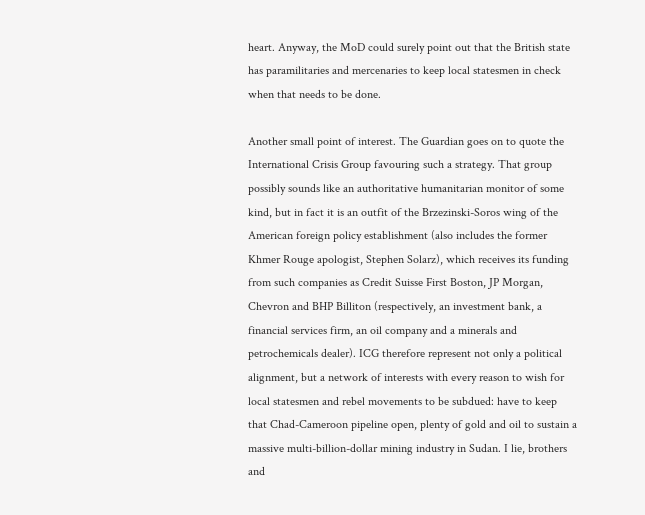heart. Anyway, the MoD could surely point out that the British state has paramilitaries and mercenaries to keep local statesmen in check when that needs to be done.

Another small point of interest. The Guardian goes on to quote the International Crisis Group favouring such a strategy. That group possibly sounds like an authoritative humanitarian monitor of some kind, but in fact it is an outfit of the Brzezinski-Soros wing of the American foreign policy establishment (also includes the former Khmer Rouge apologist, Stephen Solarz), which receives its funding from such companies as Credit Suisse First Boston, JP Morgan, Chevron and BHP Billiton (respectively, an investment bank, a financial services firm, an oil company and a minerals and petrochemicals dealer). ICG therefore represent not only a political alignment, but a network of interests with every reason to wish for local statesmen and rebel movements to be subdued: have to keep that Chad-Cameroon pipeline open, plenty of gold and oil to sustain a massive multi-billion-dollar mining industry in Sudan. I lie, brothers and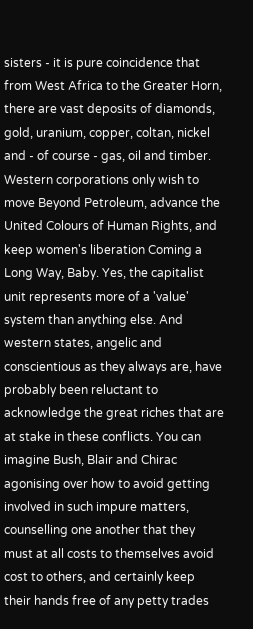sisters - it is pure coincidence that from West Africa to the Greater Horn, there are vast deposits of diamonds, gold, uranium, copper, coltan, nickel and - of course - gas, oil and timber. Western corporations only wish to move Beyond Petroleum, advance the United Colours of Human Rights, and keep women's liberation Coming a Long Way, Baby. Yes, the capitalist unit represents more of a 'value' system than anything else. And western states, angelic and conscientious as they always are, have probably been reluctant to acknowledge the great riches that are at stake in these conflicts. You can imagine Bush, Blair and Chirac agonising over how to avoid getting involved in such impure matters, counselling one another that they must at all costs to themselves avoid cost to others, and certainly keep their hands free of any petty trades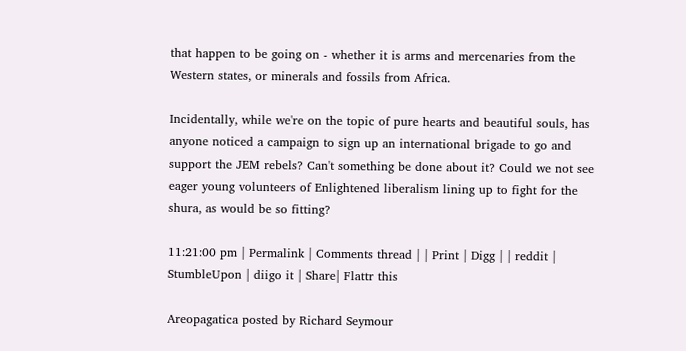that happen to be going on - whether it is arms and mercenaries from the Western states, or minerals and fossils from Africa.

Incidentally, while we're on the topic of pure hearts and beautiful souls, has anyone noticed a campaign to sign up an international brigade to go and support the JEM rebels? Can't something be done about it? Could we not see eager young volunteers of Enlightened liberalism lining up to fight for the shura, as would be so fitting?

11:21:00 pm | Permalink | Comments thread | | Print | Digg | | reddit | StumbleUpon | diigo it | Share| Flattr this

Areopagatica posted by Richard Seymour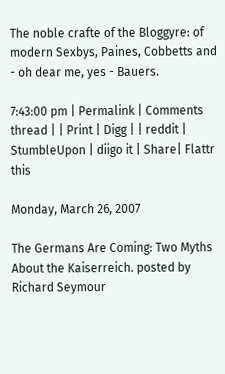The noble crafte of the Bloggyre: of modern Sexbys, Paines, Cobbetts and - oh dear me, yes - Bauers.

7:43:00 pm | Permalink | Comments thread | | Print | Digg | | reddit | StumbleUpon | diigo it | Share| Flattr this

Monday, March 26, 2007

The Germans Are Coming: Two Myths About the Kaiserreich. posted by Richard Seymour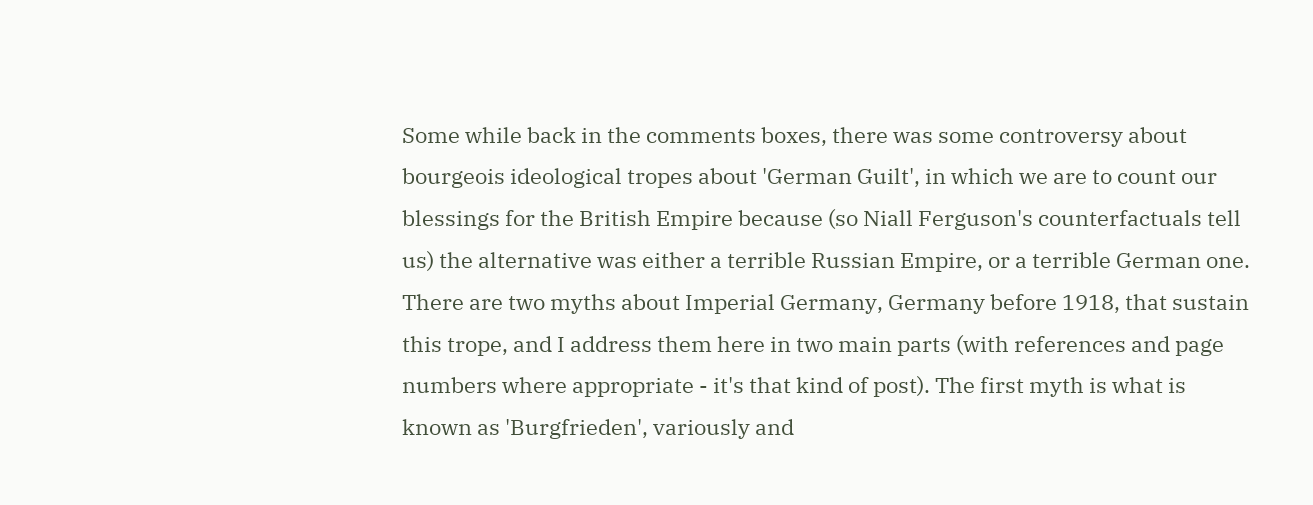Some while back in the comments boxes, there was some controversy about bourgeois ideological tropes about 'German Guilt', in which we are to count our blessings for the British Empire because (so Niall Ferguson's counterfactuals tell us) the alternative was either a terrible Russian Empire, or a terrible German one. There are two myths about Imperial Germany, Germany before 1918, that sustain this trope, and I address them here in two main parts (with references and page numbers where appropriate - it's that kind of post). The first myth is what is known as 'Burgfrieden', variously and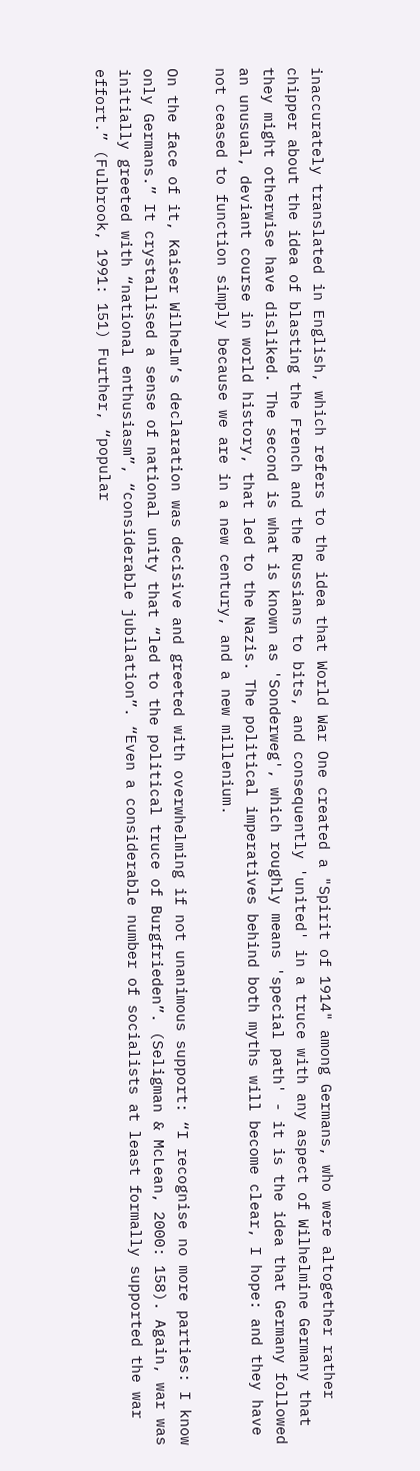inaccurately translated in English, which refers to the idea that World War One created a "Spirit of 1914" among Germans, who were altogether rather chipper about the idea of blasting the French and the Russians to bits, and consequently 'united' in a truce with any aspect of Wilhelmine Germany that they might otherwise have disliked. The second is what is known as 'Sonderweg', which roughly means 'special path' - it is the idea that Germany followed an unusual, deviant course in world history, that led to the Nazis. The political imperatives behind both myths will become clear, I hope: and they have not ceased to function simply because we are in a new century, and a new millenium.

On the face of it, Kaiser Wilhelm’s declaration was decisive and greeted with overwhelming if not unanimous support: “I recognise no more parties: I know only Germans.” It crystallised a sense of national unity that “led to the political truce of Burgfrieden”. (Seligman & McLean, 2000: 158). Again, war was initially greeted with “national enthusiasm”, “considerable jubilation”. “Even a considerable number of socialists at least formally supported the war effort.” (Fulbrook, 1991: 151) Further, “popular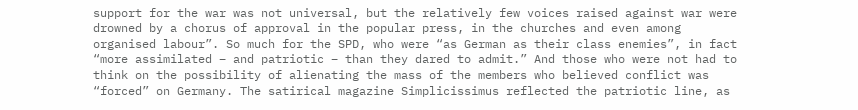support for the war was not universal, but the relatively few voices raised against war were drowned by a chorus of approval in the popular press, in the churches and even among organised labour”. So much for the SPD, who were “as German as their class enemies”, in fact “more assimilated – and patriotic – than they dared to admit.” And those who were not had to think on the possibility of alienating the mass of the members who believed conflict was “forced” on Germany. The satirical magazine Simplicissimus reflected the patriotic line, as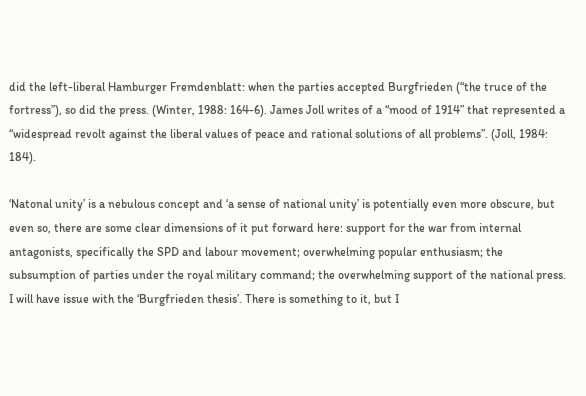did the left-liberal Hamburger Fremdenblatt: when the parties accepted Burgfrieden (“the truce of the fortress”), so did the press. (Winter, 1988: 164-6). James Joll writes of a “mood of 1914” that represented a “widespread revolt against the liberal values of peace and rational solutions of all problems”. (Joll, 1984: 184).

‘Natonal unity’ is a nebulous concept and ‘a sense of national unity’ is potentially even more obscure, but even so, there are some clear dimensions of it put forward here: support for the war from internal antagonists, specifically the SPD and labour movement; overwhelming popular enthusiasm; the subsumption of parties under the royal military command; the overwhelming support of the national press. I will have issue with the ‘Burgfrieden thesis’. There is something to it, but I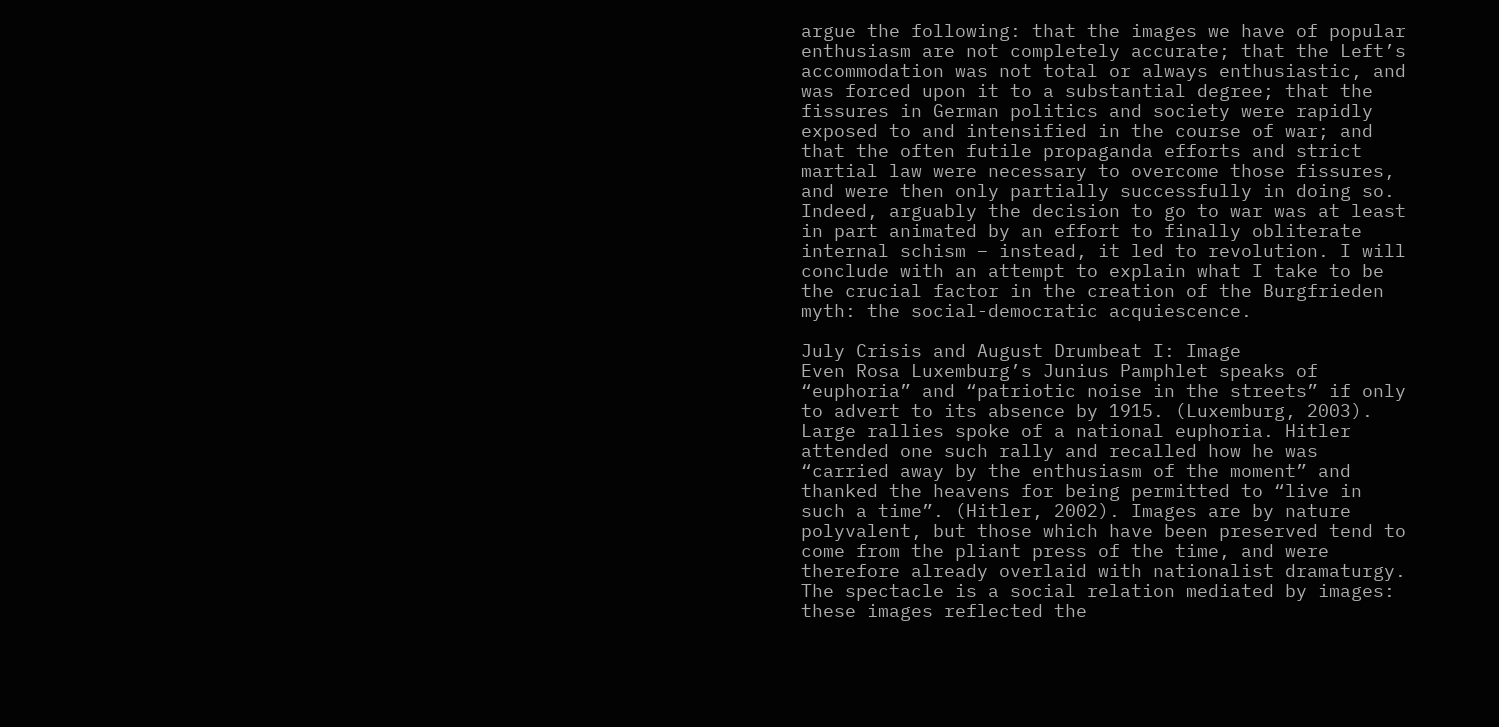argue the following: that the images we have of popular enthusiasm are not completely accurate; that the Left’s accommodation was not total or always enthusiastic, and was forced upon it to a substantial degree; that the fissures in German politics and society were rapidly exposed to and intensified in the course of war; and that the often futile propaganda efforts and strict martial law were necessary to overcome those fissures, and were then only partially successfully in doing so. Indeed, arguably the decision to go to war was at least in part animated by an effort to finally obliterate internal schism – instead, it led to revolution. I will conclude with an attempt to explain what I take to be the crucial factor in the creation of the Burgfrieden myth: the social-democratic acquiescence.

July Crisis and August Drumbeat I: Image
Even Rosa Luxemburg’s Junius Pamphlet speaks of “euphoria” and “patriotic noise in the streets” if only to advert to its absence by 1915. (Luxemburg, 2003). Large rallies spoke of a national euphoria. Hitler attended one such rally and recalled how he was “carried away by the enthusiasm of the moment” and thanked the heavens for being permitted to “live in such a time”. (Hitler, 2002). Images are by nature polyvalent, but those which have been preserved tend to come from the pliant press of the time, and were therefore already overlaid with nationalist dramaturgy. The spectacle is a social relation mediated by images: these images reflected the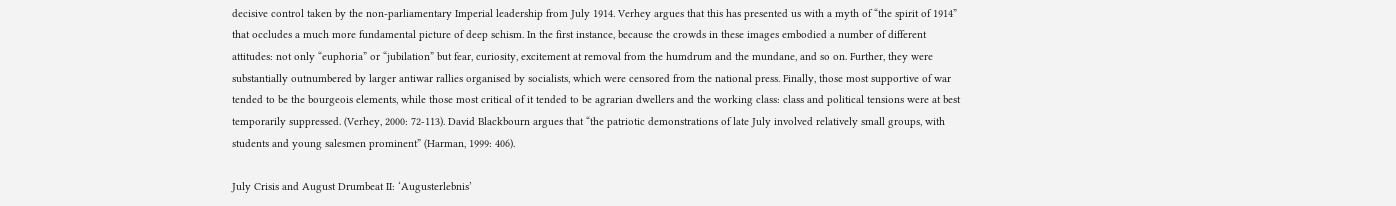decisive control taken by the non-parliamentary Imperial leadership from July 1914. Verhey argues that this has presented us with a myth of “the spirit of 1914” that occludes a much more fundamental picture of deep schism. In the first instance, because the crowds in these images embodied a number of different attitudes: not only “euphoria” or “jubilation” but fear, curiosity, excitement at removal from the humdrum and the mundane, and so on. Further, they were substantially outnumbered by larger antiwar rallies organised by socialists, which were censored from the national press. Finally, those most supportive of war tended to be the bourgeois elements, while those most critical of it tended to be agrarian dwellers and the working class: class and political tensions were at best temporarily suppressed. (Verhey, 2000: 72-113). David Blackbourn argues that “the patriotic demonstrations of late July involved relatively small groups, with students and young salesmen prominent” (Harman, 1999: 406).

July Crisis and August Drumbeat II: ‘Augusterlebnis’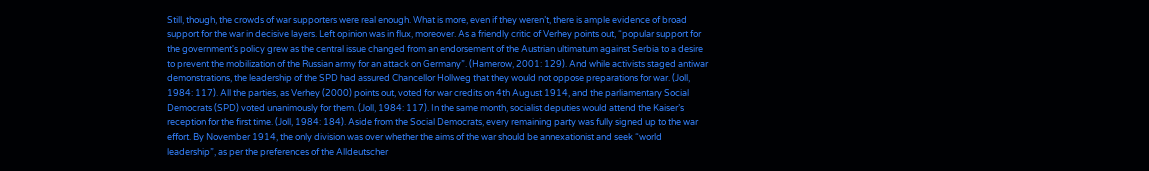Still, though, the crowds of war supporters were real enough. What is more, even if they weren’t, there is ample evidence of broad support for the war in decisive layers. Left opinion was in flux, moreover. As a friendly critic of Verhey points out, “popular support for the government's policy grew as the central issue changed from an endorsement of the Austrian ultimatum against Serbia to a desire to prevent the mobilization of the Russian army for an attack on Germany”. (Hamerow, 2001: 129). And while activists staged antiwar demonstrations, the leadership of the SPD had assured Chancellor Hollweg that they would not oppose preparations for war. (Joll, 1984: 117). All the parties, as Verhey (2000) points out, voted for war credits on 4th August 1914, and the parliamentary Social Democrats (SPD) voted unanimously for them. (Joll, 1984: 117). In the same month, socialist deputies would attend the Kaiser’s reception for the first time. (Joll, 1984: 184). Aside from the Social Democrats, every remaining party was fully signed up to the war effort. By November 1914, the only division was over whether the aims of the war should be annexationist and seek “world leadership”, as per the preferences of the Alldeutscher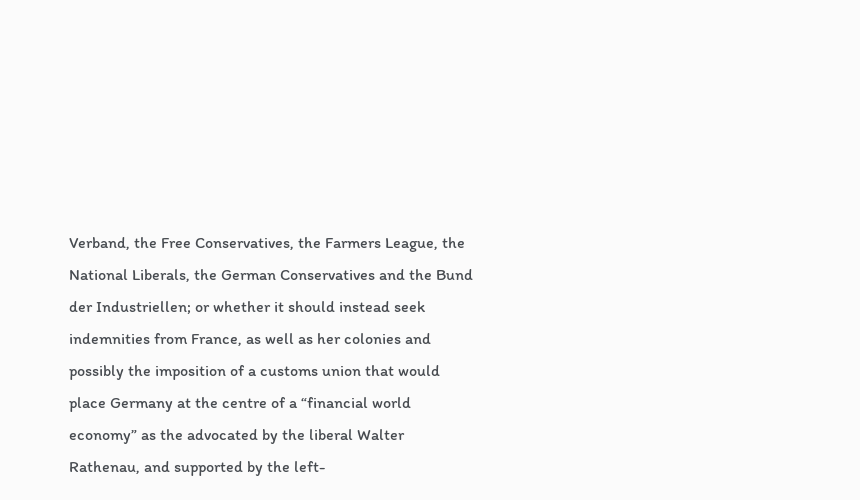Verband, the Free Conservatives, the Farmers League, the National Liberals, the German Conservatives and the Bund der Industriellen; or whether it should instead seek indemnities from France, as well as her colonies and possibly the imposition of a customs union that would place Germany at the centre of a “financial world economy” as the advocated by the liberal Walter Rathenau, and supported by the left-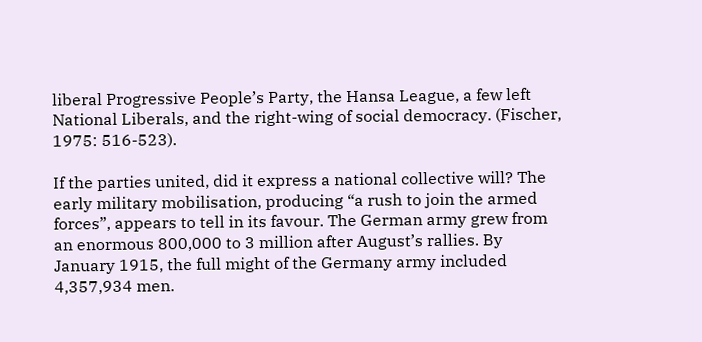liberal Progressive People’s Party, the Hansa League, a few left National Liberals, and the right-wing of social democracy. (Fischer, 1975: 516-523).

If the parties united, did it express a national collective will? The early military mobilisation, producing “a rush to join the armed forces”, appears to tell in its favour. The German army grew from an enormous 800,000 to 3 million after August’s rallies. By January 1915, the full might of the Germany army included 4,357,934 men.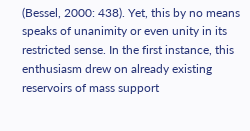(Bessel, 2000: 438). Yet, this by no means speaks of unanimity or even unity in its restricted sense. In the first instance, this enthusiasm drew on already existing reservoirs of mass support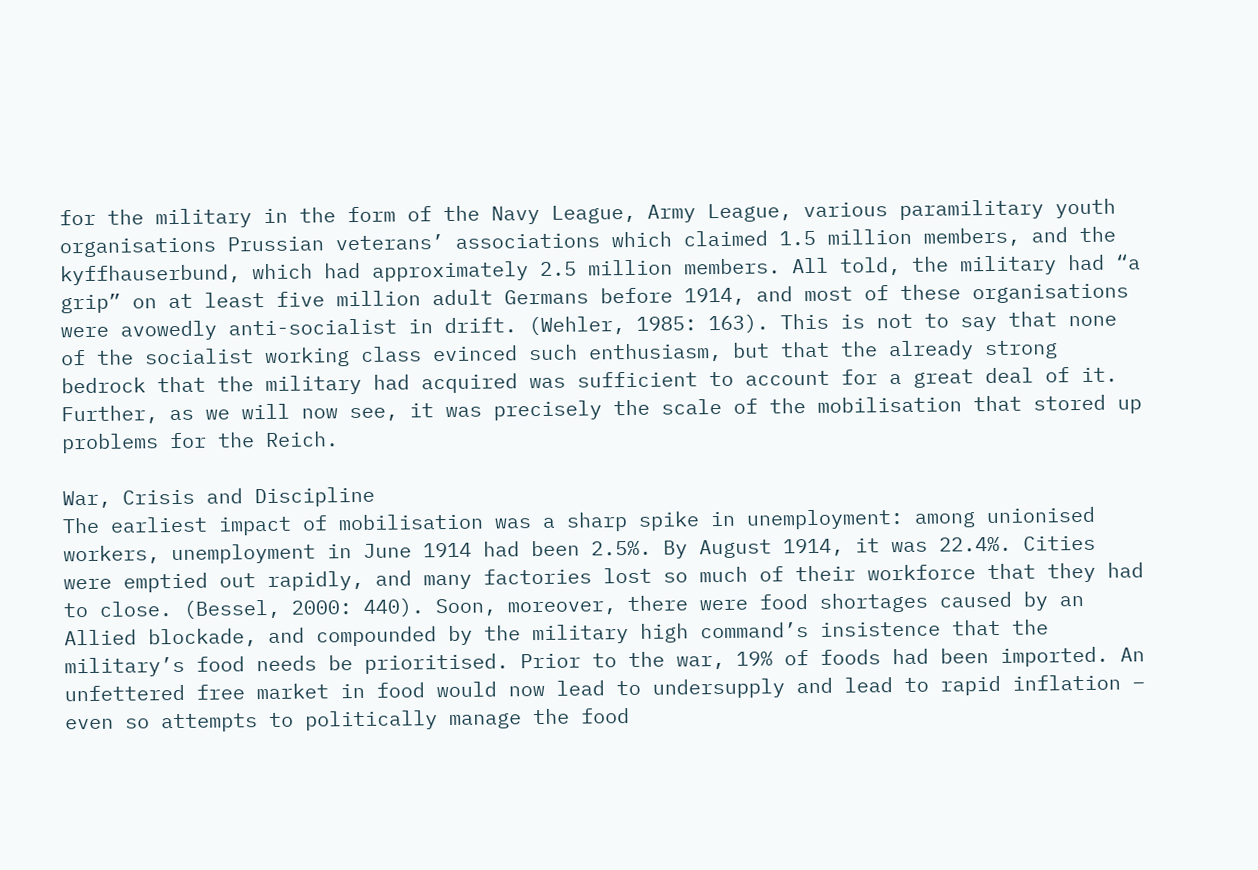for the military in the form of the Navy League, Army League, various paramilitary youth organisations Prussian veterans’ associations which claimed 1.5 million members, and the kyffhauserbund, which had approximately 2.5 million members. All told, the military had “a grip” on at least five million adult Germans before 1914, and most of these organisations were avowedly anti-socialist in drift. (Wehler, 1985: 163). This is not to say that none of the socialist working class evinced such enthusiasm, but that the already strong bedrock that the military had acquired was sufficient to account for a great deal of it. Further, as we will now see, it was precisely the scale of the mobilisation that stored up problems for the Reich.

War, Crisis and Discipline
The earliest impact of mobilisation was a sharp spike in unemployment: among unionised workers, unemployment in June 1914 had been 2.5%. By August 1914, it was 22.4%. Cities were emptied out rapidly, and many factories lost so much of their workforce that they had to close. (Bessel, 2000: 440). Soon, moreover, there were food shortages caused by an Allied blockade, and compounded by the military high command’s insistence that the military’s food needs be prioritised. Prior to the war, 19% of foods had been imported. An unfettered free market in food would now lead to undersupply and lead to rapid inflation – even so attempts to politically manage the food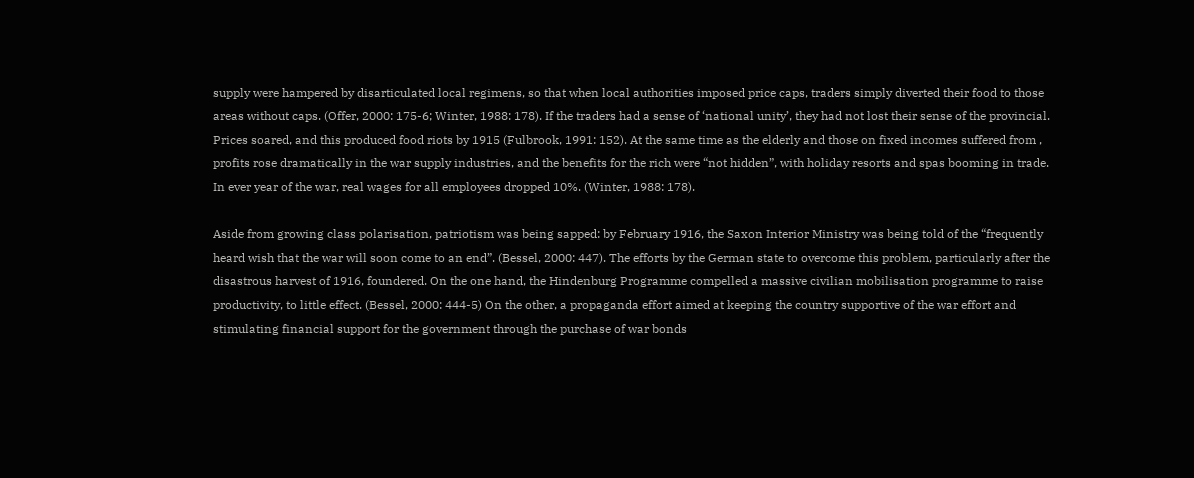supply were hampered by disarticulated local regimens, so that when local authorities imposed price caps, traders simply diverted their food to those areas without caps. (Offer, 2000: 175-6; Winter, 1988: 178). If the traders had a sense of ‘national unity’, they had not lost their sense of the provincial. Prices soared, and this produced food riots by 1915 (Fulbrook, 1991: 152). At the same time as the elderly and those on fixed incomes suffered from , profits rose dramatically in the war supply industries, and the benefits for the rich were “not hidden”, with holiday resorts and spas booming in trade. In ever year of the war, real wages for all employees dropped 10%. (Winter, 1988: 178).

Aside from growing class polarisation, patriotism was being sapped: by February 1916, the Saxon Interior Ministry was being told of the “frequently heard wish that the war will soon come to an end”. (Bessel, 2000: 447). The efforts by the German state to overcome this problem, particularly after the disastrous harvest of 1916, foundered. On the one hand, the Hindenburg Programme compelled a massive civilian mobilisation programme to raise productivity, to little effect. (Bessel, 2000: 444-5) On the other, a propaganda effort aimed at keeping the country supportive of the war effort and stimulating financial support for the government through the purchase of war bonds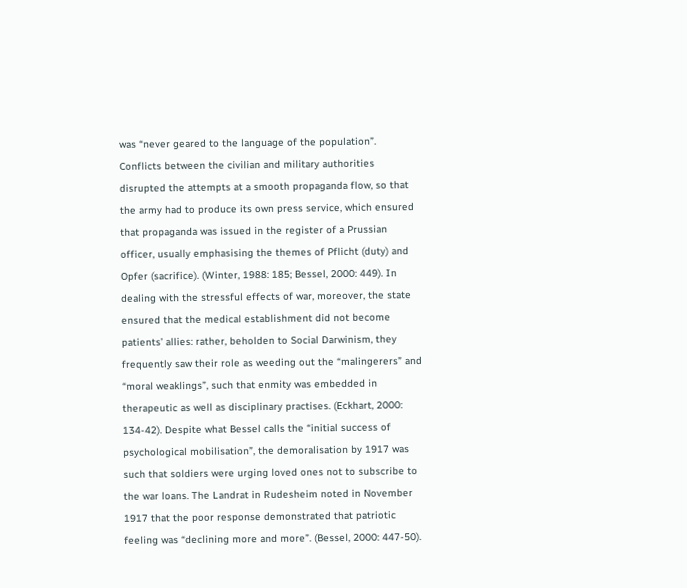was “never geared to the language of the population”. Conflicts between the civilian and military authorities disrupted the attempts at a smooth propaganda flow, so that the army had to produce its own press service, which ensured that propaganda was issued in the register of a Prussian officer, usually emphasising the themes of Pflicht (duty) and Opfer (sacrifice). (Winter, 1988: 185; Bessel, 2000: 449). In dealing with the stressful effects of war, moreover, the state ensured that the medical establishment did not become patients’ allies: rather, beholden to Social Darwinism, they frequently saw their role as weeding out the “malingerers” and “moral weaklings”, such that enmity was embedded in therapeutic as well as disciplinary practises. (Eckhart, 2000: 134-42). Despite what Bessel calls the “initial success of psychological mobilisation”, the demoralisation by 1917 was such that soldiers were urging loved ones not to subscribe to the war loans. The Landrat in Rudesheim noted in November 1917 that the poor response demonstrated that patriotic feeling was “declining more and more”. (Bessel, 2000: 447-50).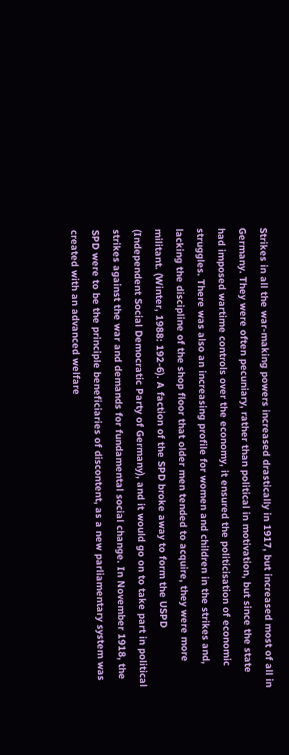Strikes in all the war-making powers increased drastically in 1917, but increased most of all in Germany. They were often pecuniary, rather than political in motivation, but since the state had imposed wartime controls over the economy, it ensured the politicisation of economic struggles. There was also an increasing profile for women and children in the strikes and, lacking the discipline of the shop floor that older men tended to acquire, they were more militant. (Winter, 1988: 192-6). A faction of the SPD broke away to form the USPD (Independent Social Democratic Party of Germany), and it would go on to take part in political strikes against the war and demands for fundamental social change. In November 1918, the SPD were to be the principle beneficiaries of discontent, as a new parliamentary system was created with an advanced welfare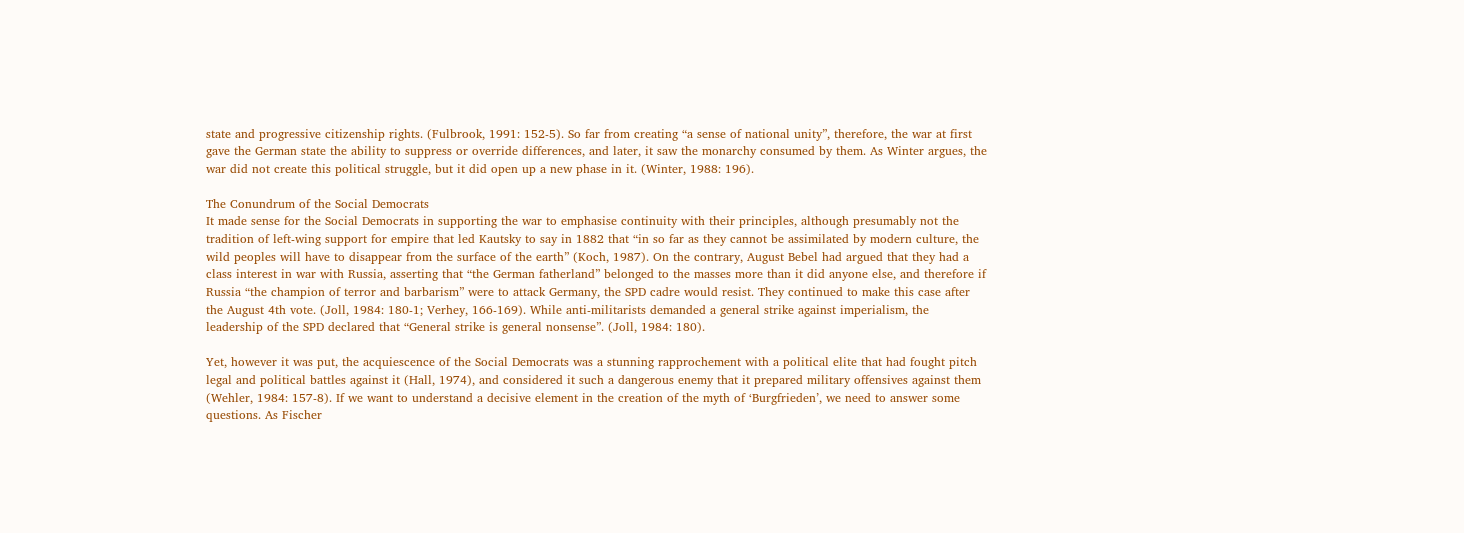state and progressive citizenship rights. (Fulbrook, 1991: 152-5). So far from creating “a sense of national unity”, therefore, the war at first gave the German state the ability to suppress or override differences, and later, it saw the monarchy consumed by them. As Winter argues, the war did not create this political struggle, but it did open up a new phase in it. (Winter, 1988: 196).

The Conundrum of the Social Democrats
It made sense for the Social Democrats in supporting the war to emphasise continuity with their principles, although presumably not the tradition of left-wing support for empire that led Kautsky to say in 1882 that “in so far as they cannot be assimilated by modern culture, the wild peoples will have to disappear from the surface of the earth” (Koch, 1987). On the contrary, August Bebel had argued that they had a class interest in war with Russia, asserting that “the German fatherland” belonged to the masses more than it did anyone else, and therefore if Russia “the champion of terror and barbarism” were to attack Germany, the SPD cadre would resist. They continued to make this case after the August 4th vote. (Joll, 1984: 180-1; Verhey, 166-169). While anti-militarists demanded a general strike against imperialism, the leadership of the SPD declared that “General strike is general nonsense”. (Joll, 1984: 180).

Yet, however it was put, the acquiescence of the Social Democrats was a stunning rapprochement with a political elite that had fought pitch legal and political battles against it (Hall, 1974), and considered it such a dangerous enemy that it prepared military offensives against them (Wehler, 1984: 157-8). If we want to understand a decisive element in the creation of the myth of ‘Burgfrieden’, we need to answer some questions. As Fischer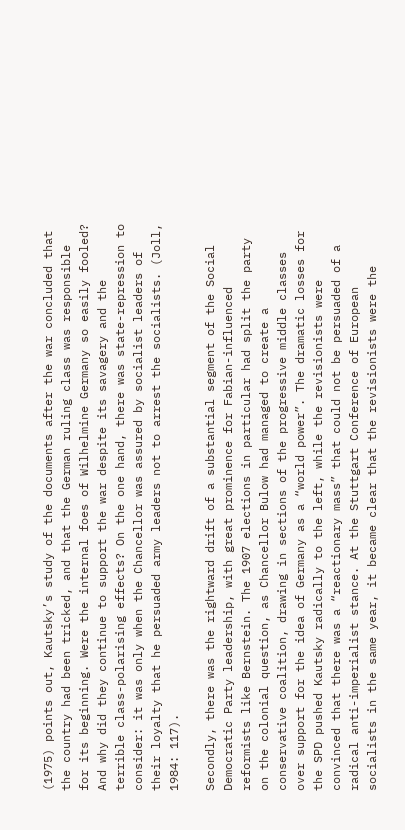(1975) points out, Kautsky’s study of the documents after the war concluded that the country had been tricked, and that the German ruling class was responsible for its beginning. Were the internal foes of Wilhelmine Germany so easily fooled? And why did they continue to support the war despite its savagery and the terrible class-polarising effects? On the one hand, there was state-repression to consider: it was only when the Chancellor was assured by socialist leaders of their loyalty that he persuaded army leaders not to arrest the socialists. (Joll, 1984: 117).

Secondly, there was the rightward drift of a substantial segment of the Social Democratic Party leadership, with great prominence for Fabian-influenced reformists like Bernstein. The 1907 elections in particular had split the party on the colonial question, as Chancellor Bulow had managed to create a conservative coalition, drawing in sections of the progressive middle classes over support for the idea of Germany as a “world power”. The dramatic losses for the SPD pushed Kautsky radically to the left, while the revisionists were convinced that there was a “reactionary mass” that could not be persuaded of a radical anti-imperialist stance. At the Stuttgart Conference of European socialists in the same year, it became clear that the revisionists were the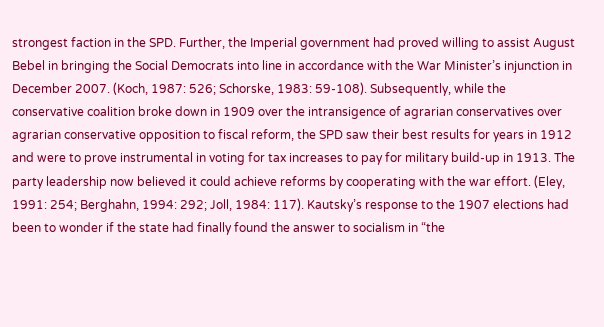strongest faction in the SPD. Further, the Imperial government had proved willing to assist August Bebel in bringing the Social Democrats into line in accordance with the War Minister’s injunction in December 2007. (Koch, 1987: 526; Schorske, 1983: 59-108). Subsequently, while the conservative coalition broke down in 1909 over the intransigence of agrarian conservatives over agrarian conservative opposition to fiscal reform, the SPD saw their best results for years in 1912 and were to prove instrumental in voting for tax increases to pay for military build-up in 1913. The party leadership now believed it could achieve reforms by cooperating with the war effort. (Eley, 1991: 254; Berghahn, 1994: 292; Joll, 1984: 117). Kautsky’s response to the 1907 elections had been to wonder if the state had finally found the answer to socialism in “the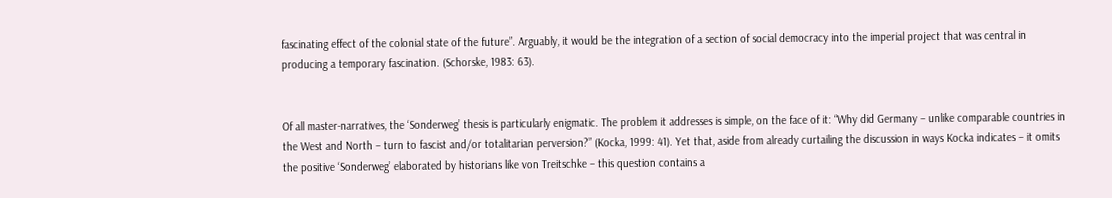fascinating effect of the colonial state of the future”. Arguably, it would be the integration of a section of social democracy into the imperial project that was central in producing a temporary fascination. (Schorske, 1983: 63).


Of all master-narratives, the ‘Sonderweg’ thesis is particularly enigmatic. The problem it addresses is simple, on the face of it: “Why did Germany – unlike comparable countries in the West and North – turn to fascist and/or totalitarian perversion?” (Kocka, 1999: 41). Yet that, aside from already curtailing the discussion in ways Kocka indicates – it omits the positive ‘Sonderweg’ elaborated by historians like von Treitschke – this question contains a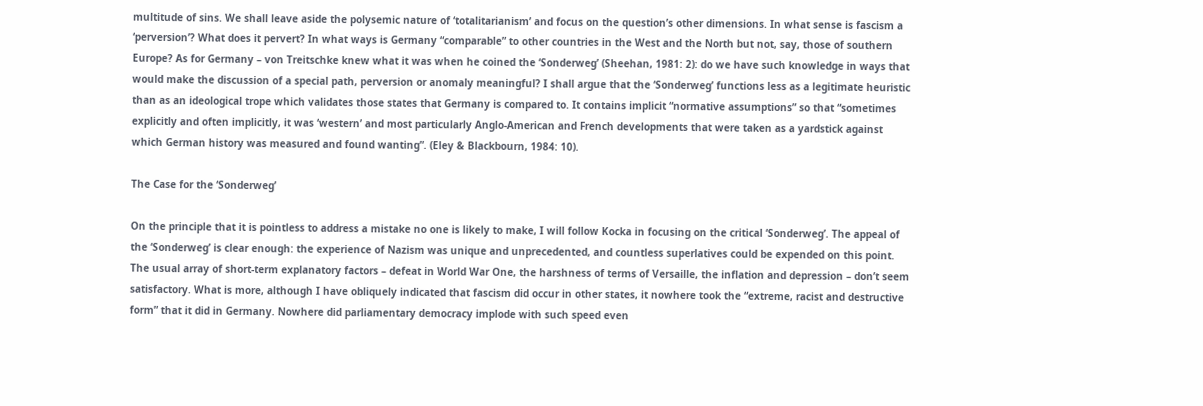multitude of sins. We shall leave aside the polysemic nature of ‘totalitarianism’ and focus on the question’s other dimensions. In what sense is fascism a ‘perversion’? What does it pervert? In what ways is Germany “comparable” to other countries in the West and the North but not, say, those of southern Europe? As for Germany – von Treitschke knew what it was when he coined the ‘Sonderweg’ (Sheehan, 1981: 2): do we have such knowledge in ways that would make the discussion of a special path, perversion or anomaly meaningful? I shall argue that the ‘Sonderweg’ functions less as a legitimate heuristic than as an ideological trope which validates those states that Germany is compared to. It contains implicit “normative assumptions” so that “sometimes explicitly and often implicitly, it was ‘western’ and most particularly Anglo-American and French developments that were taken as a yardstick against which German history was measured and found wanting”. (Eley & Blackbourn, 1984: 10).

The Case for the ‘Sonderweg’

On the principle that it is pointless to address a mistake no one is likely to make, I will follow Kocka in focusing on the critical ‘Sonderweg’. The appeal of the ‘Sonderweg’ is clear enough: the experience of Nazism was unique and unprecedented, and countless superlatives could be expended on this point. The usual array of short-term explanatory factors – defeat in World War One, the harshness of terms of Versaille, the inflation and depression – don’t seem satisfactory. What is more, although I have obliquely indicated that fascism did occur in other states, it nowhere took the “extreme, racist and destructive form” that it did in Germany. Nowhere did parliamentary democracy implode with such speed even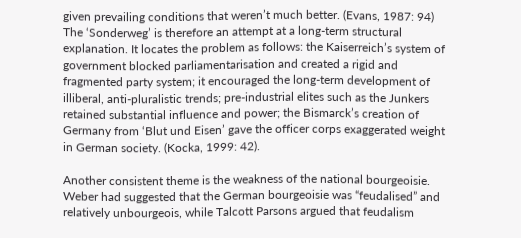given prevailing conditions that weren’t much better. (Evans, 1987: 94) The ‘Sonderweg’ is therefore an attempt at a long-term structural explanation. It locates the problem as follows: the Kaiserreich’s system of government blocked parliamentarisation and created a rigid and fragmented party system; it encouraged the long-term development of illiberal, anti-pluralistic trends; pre-industrial elites such as the Junkers retained substantial influence and power; the Bismarck’s creation of Germany from ‘Blut und Eisen’ gave the officer corps exaggerated weight in German society. (Kocka, 1999: 42).

Another consistent theme is the weakness of the national bourgeoisie. Weber had suggested that the German bourgeoisie was “feudalised” and relatively unbourgeois, while Talcott Parsons argued that feudalism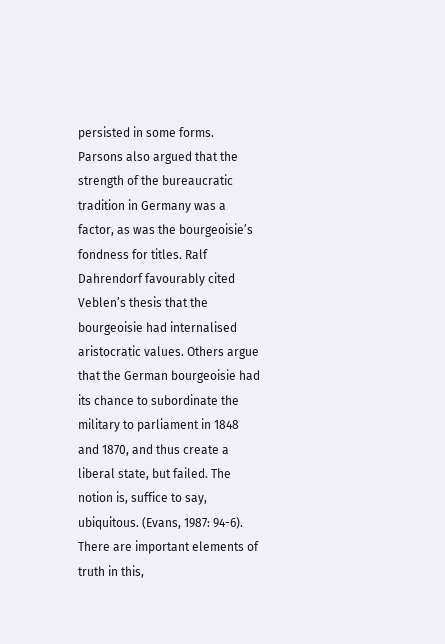persisted in some forms. Parsons also argued that the strength of the bureaucratic tradition in Germany was a factor, as was the bourgeoisie’s fondness for titles. Ralf Dahrendorf favourably cited Veblen’s thesis that the bourgeoisie had internalised aristocratic values. Others argue that the German bourgeoisie had its chance to subordinate the military to parliament in 1848 and 1870, and thus create a liberal state, but failed. The notion is, suffice to say, ubiquitous. (Evans, 1987: 94-6). There are important elements of truth in this,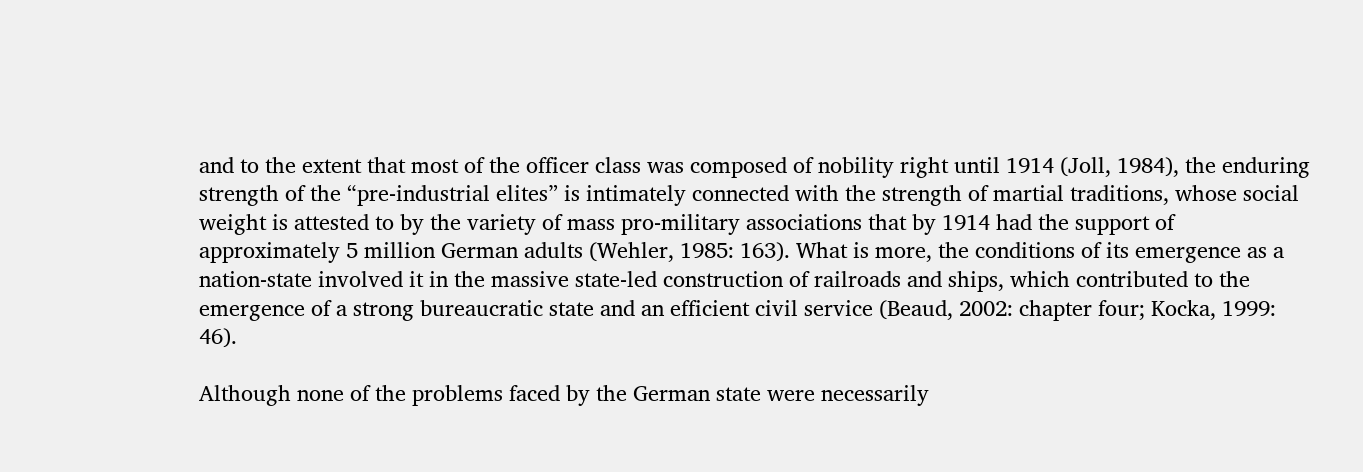and to the extent that most of the officer class was composed of nobility right until 1914 (Joll, 1984), the enduring strength of the “pre-industrial elites” is intimately connected with the strength of martial traditions, whose social weight is attested to by the variety of mass pro-military associations that by 1914 had the support of approximately 5 million German adults (Wehler, 1985: 163). What is more, the conditions of its emergence as a nation-state involved it in the massive state-led construction of railroads and ships, which contributed to the emergence of a strong bureaucratic state and an efficient civil service (Beaud, 2002: chapter four; Kocka, 1999: 46).

Although none of the problems faced by the German state were necessarily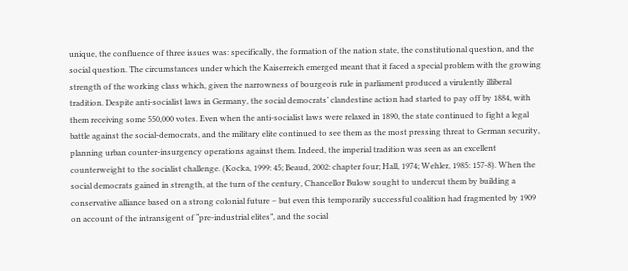unique, the confluence of three issues was: specifically, the formation of the nation state, the constitutional question, and the social question. The circumstances under which the Kaiserreich emerged meant that it faced a special problem with the growing strength of the working class which, given the narrowness of bourgeois rule in parliament produced a virulently illiberal tradition. Despite anti-socialist laws in Germany, the social democrats’ clandestine action had started to pay off by 1884, with them receiving some 550,000 votes. Even when the anti-socialist laws were relaxed in 1890, the state continued to fight a legal battle against the social-democrats, and the military elite continued to see them as the most pressing threat to German security, planning urban counter-insurgency operations against them. Indeed, the imperial tradition was seen as an excellent counterweight to the socialist challenge. (Kocka, 1999: 45; Beaud, 2002: chapter four; Hall, 1974; Wehler, 1985: 157-8). When the social democrats gained in strength, at the turn of the century, Chancellor Bulow sought to undercut them by building a conservative alliance based on a strong colonial future – but even this temporarily successful coalition had fragmented by 1909 on account of the intransigent of “pre-industrial elites”, and the social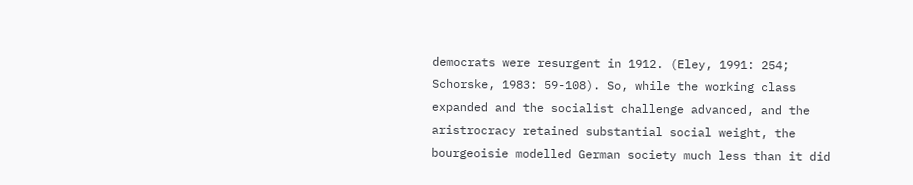democrats were resurgent in 1912. (Eley, 1991: 254; Schorske, 1983: 59-108). So, while the working class expanded and the socialist challenge advanced, and the aristrocracy retained substantial social weight, the bourgeoisie modelled German society much less than it did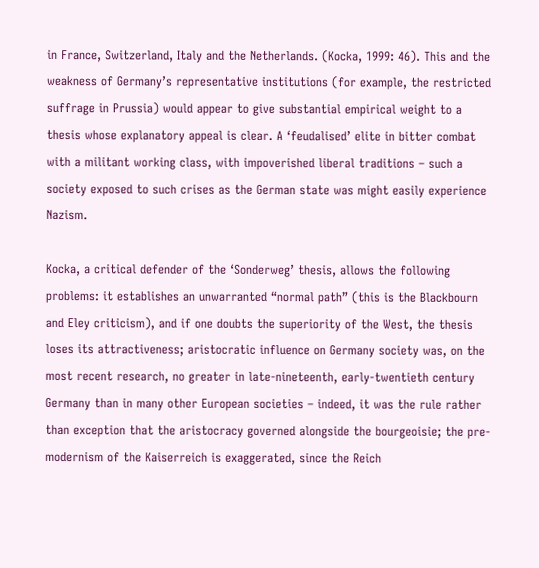in France, Switzerland, Italy and the Netherlands. (Kocka, 1999: 46). This and the weakness of Germany’s representative institutions (for example, the restricted suffrage in Prussia) would appear to give substantial empirical weight to a thesis whose explanatory appeal is clear. A ‘feudalised’ elite in bitter combat with a militant working class, with impoverished liberal traditions – such a society exposed to such crises as the German state was might easily experience Nazism.

Kocka, a critical defender of the ‘Sonderweg’ thesis, allows the following problems: it establishes an unwarranted “normal path” (this is the Blackbourn and Eley criticism), and if one doubts the superiority of the West, the thesis loses its attractiveness; aristocratic influence on Germany society was, on the most recent research, no greater in late-nineteenth, early-twentieth century Germany than in many other European societies – indeed, it was the rule rather than exception that the aristocracy governed alongside the bourgeoisie; the pre-modernism of the Kaiserreich is exaggerated, since the Reich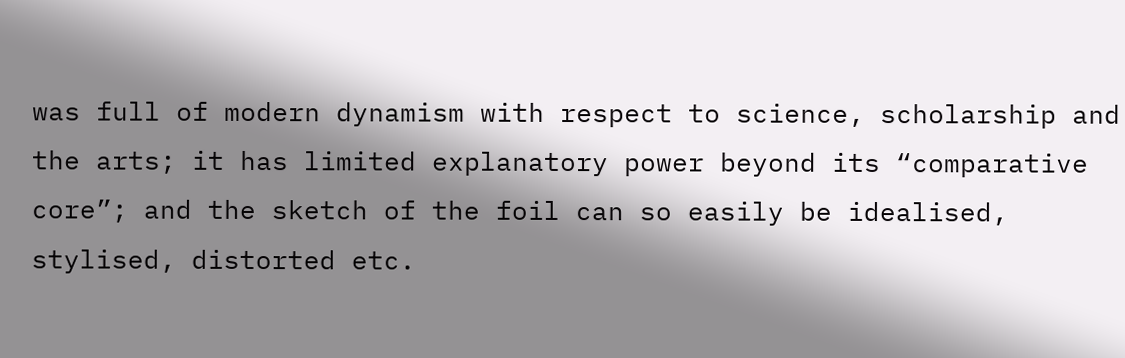was full of modern dynamism with respect to science, scholarship and the arts; it has limited explanatory power beyond its “comparative core”; and the sketch of the foil can so easily be idealised, stylised, distorted etc.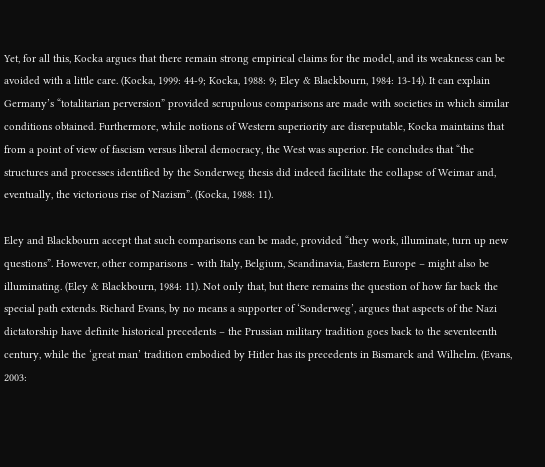Yet, for all this, Kocka argues that there remain strong empirical claims for the model, and its weakness can be avoided with a little care. (Kocka, 1999: 44-9; Kocka, 1988: 9; Eley & Blackbourn, 1984: 13-14). It can explain Germany’s “totalitarian perversion” provided scrupulous comparisons are made with societies in which similar conditions obtained. Furthermore, while notions of Western superiority are disreputable, Kocka maintains that from a point of view of fascism versus liberal democracy, the West was superior. He concludes that “the structures and processes identified by the Sonderweg thesis did indeed facilitate the collapse of Weimar and, eventually, the victorious rise of Nazism”. (Kocka, 1988: 11).

Eley and Blackbourn accept that such comparisons can be made, provided “they work, illuminate, turn up new questions”. However, other comparisons - with Italy, Belgium, Scandinavia, Eastern Europe – might also be illuminating. (Eley & Blackbourn, 1984: 11). Not only that, but there remains the question of how far back the special path extends. Richard Evans, by no means a supporter of ‘Sonderweg’, argues that aspects of the Nazi dictatorship have definite historical precedents – the Prussian military tradition goes back to the seventeenth century, while the ‘great man’ tradition embodied by Hitler has its precedents in Bismarck and Wilhelm. (Evans, 2003: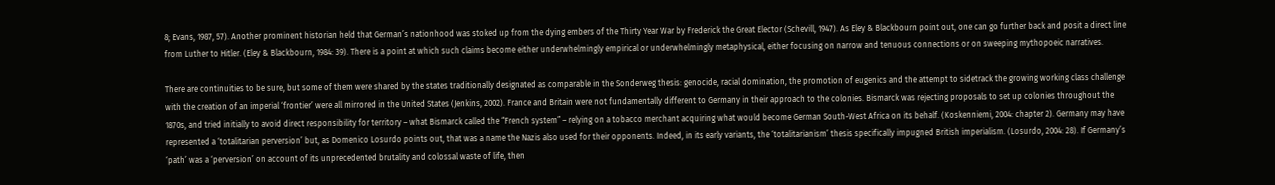8; Evans, 1987, 57). Another prominent historian held that German’s nationhood was stoked up from the dying embers of the Thirty Year War by Frederick the Great Elector (Schevill, 1947). As Eley & Blackbourn point out, one can go further back and posit a direct line from Luther to Hitler. (Eley & Blackbourn, 1984: 39). There is a point at which such claims become either underwhelmingly empirical or underwhelmingly metaphysical, either focusing on narrow and tenuous connections or on sweeping mythopoeic narratives.

There are continuities to be sure, but some of them were shared by the states traditionally designated as comparable in the Sonderweg thesis: genocide, racial domination, the promotion of eugenics and the attempt to sidetrack the growing working class challenge with the creation of an imperial ‘frontier’ were all mirrored in the United States (Jenkins, 2002). France and Britain were not fundamentally different to Germany in their approach to the colonies. Bismarck was rejecting proposals to set up colonies throughout the 1870s, and tried initially to avoid direct responsibility for territory – what Bismarck called the “French system” – relying on a tobacco merchant acquiring what would become German South-West Africa on its behalf. (Koskenniemi, 2004: chapter 2). Germany may have represented a ‘totalitarian perversion’ but, as Domenico Losurdo points out, that was a name the Nazis also used for their opponents. Indeed, in its early variants, the ‘totalitarianism’ thesis specifically impugned British imperialism. (Losurdo, 2004: 28). If Germany’s ‘path’ was a ‘perversion’ on account of its unprecedented brutality and colossal waste of life, then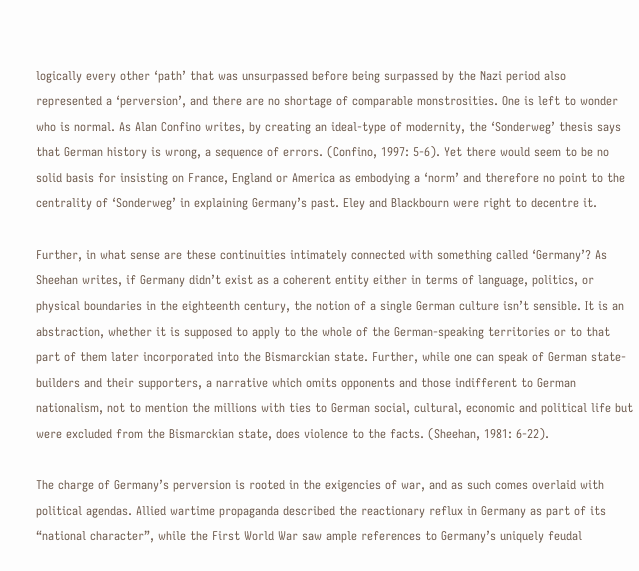logically every other ‘path’ that was unsurpassed before being surpassed by the Nazi period also represented a ‘perversion’, and there are no shortage of comparable monstrosities. One is left to wonder who is normal. As Alan Confino writes, by creating an ideal-type of modernity, the ‘Sonderweg’ thesis says that German history is wrong, a sequence of errors. (Confino, 1997: 5-6). Yet there would seem to be no solid basis for insisting on France, England or America as embodying a ‘norm’ and therefore no point to the centrality of ‘Sonderweg’ in explaining Germany’s past. Eley and Blackbourn were right to decentre it.

Further, in what sense are these continuities intimately connected with something called ‘Germany’? As Sheehan writes, if Germany didn’t exist as a coherent entity either in terms of language, politics, or physical boundaries in the eighteenth century, the notion of a single German culture isn’t sensible. It is an abstraction, whether it is supposed to apply to the whole of the German-speaking territories or to that part of them later incorporated into the Bismarckian state. Further, while one can speak of German state-builders and their supporters, a narrative which omits opponents and those indifferent to German nationalism, not to mention the millions with ties to German social, cultural, economic and political life but were excluded from the Bismarckian state, does violence to the facts. (Sheehan, 1981: 6-22).

The charge of Germany’s perversion is rooted in the exigencies of war, and as such comes overlaid with political agendas. Allied wartime propaganda described the reactionary reflux in Germany as part of its “national character”, while the First World War saw ample references to Germany’s uniquely feudal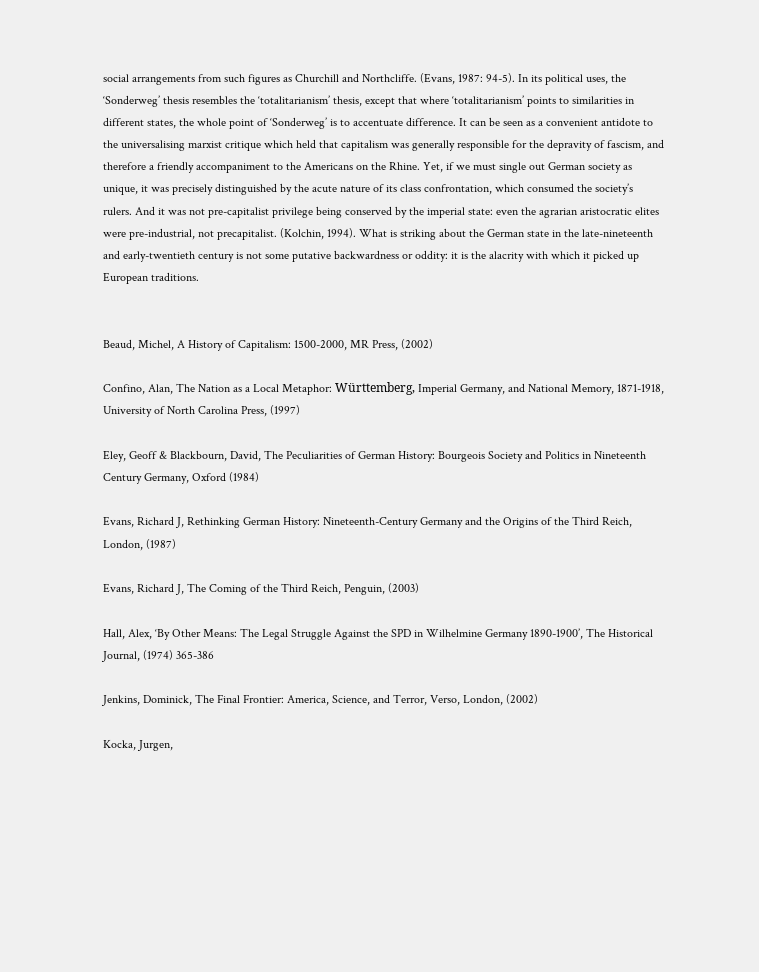social arrangements from such figures as Churchill and Northcliffe. (Evans, 1987: 94-5). In its political uses, the ‘Sonderweg’ thesis resembles the ‘totalitarianism’ thesis, except that where ‘totalitarianism’ points to similarities in different states, the whole point of ‘Sonderweg’ is to accentuate difference. It can be seen as a convenient antidote to the universalising marxist critique which held that capitalism was generally responsible for the depravity of fascism, and therefore a friendly accompaniment to the Americans on the Rhine. Yet, if we must single out German society as unique, it was precisely distinguished by the acute nature of its class confrontation, which consumed the society’s rulers. And it was not pre-capitalist privilege being conserved by the imperial state: even the agrarian aristocratic elites were pre-industrial, not precapitalist. (Kolchin, 1994). What is striking about the German state in the late-nineteenth and early-twentieth century is not some putative backwardness or oddity: it is the alacrity with which it picked up European traditions.


Beaud, Michel, A History of Capitalism: 1500-2000, MR Press, (2002)

Confino, Alan, The Nation as a Local Metaphor: Württemberg, Imperial Germany, and National Memory, 1871-1918, University of North Carolina Press, (1997)

Eley, Geoff & Blackbourn, David, The Peculiarities of German History: Bourgeois Society and Politics in Nineteenth Century Germany, Oxford (1984)

Evans, Richard J, Rethinking German History: Nineteenth-Century Germany and the Origins of the Third Reich, London, (1987)

Evans, Richard J, The Coming of the Third Reich, Penguin, (2003)

Hall, Alex, ‘By Other Means: The Legal Struggle Against the SPD in Wilhelmine Germany 1890-1900’, The Historical Journal, (1974) 365-386

Jenkins, Dominick, The Final Frontier: America, Science, and Terror, Verso, London, (2002)

Kocka, Jurgen,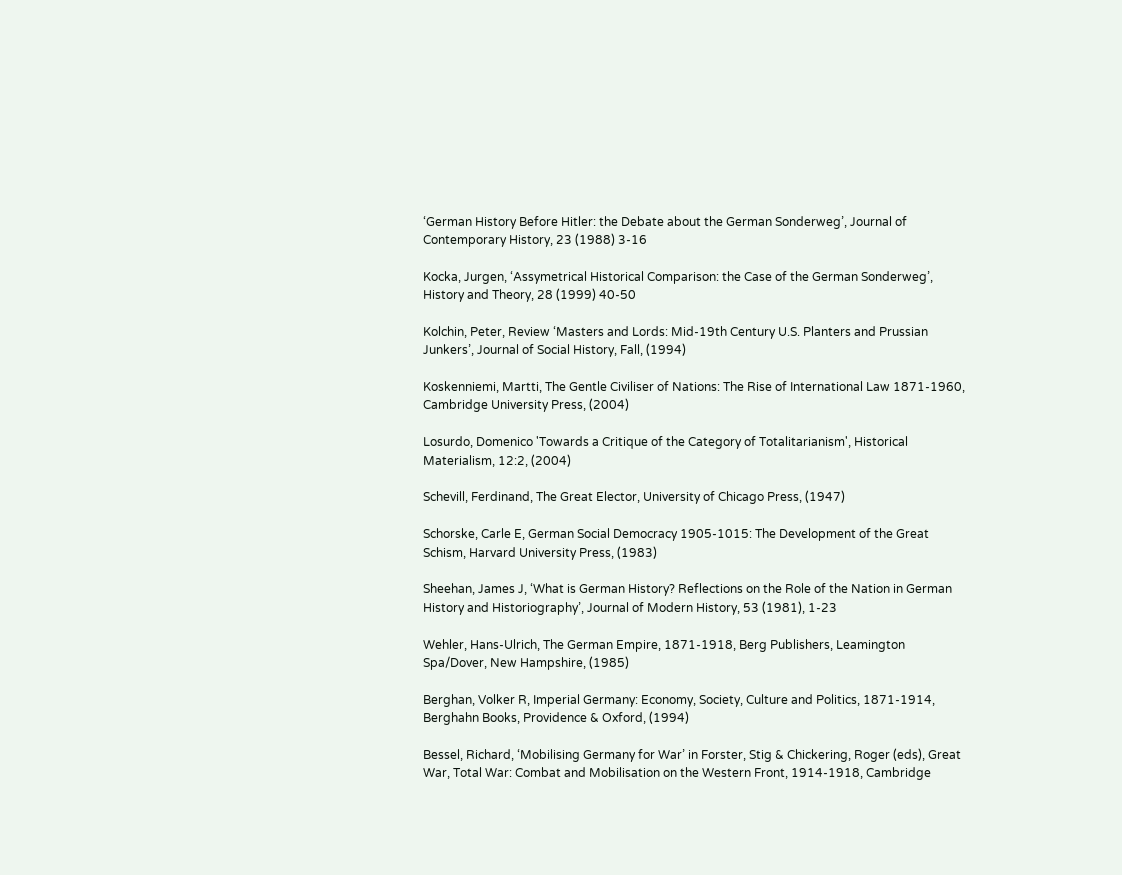‘German History Before Hitler: the Debate about the German Sonderweg’, Journal of Contemporary History, 23 (1988) 3-16

Kocka, Jurgen, ‘Assymetrical Historical Comparison: the Case of the German Sonderweg’, History and Theory, 28 (1999) 40-50

Kolchin, Peter, Review ‘Masters and Lords: Mid-19th Century U.S. Planters and Prussian Junkers’, Journal of Social History, Fall, (1994)

Koskenniemi, Martti, The Gentle Civiliser of Nations: The Rise of International Law 1871-1960, Cambridge University Press, (2004)

Losurdo, Domenico 'Towards a Critique of the Category of Totalitarianism', Historical Materialism, 12:2, (2004)

Schevill, Ferdinand, The Great Elector, University of Chicago Press, (1947)

Schorske, Carle E, German Social Democracy 1905-1015: The Development of the Great Schism, Harvard University Press, (1983)

Sheehan, James J, ‘What is German History? Reflections on the Role of the Nation in German History and Historiography’, Journal of Modern History, 53 (1981), 1-23

Wehler, Hans-Ulrich, The German Empire, 1871-1918, Berg Publishers, Leamington Spa/Dover, New Hampshire, (1985)

Berghan, Volker R, Imperial Germany: Economy, Society, Culture and Politics, 1871-1914, Berghahn Books, Providence & Oxford, (1994)

Bessel, Richard, ‘Mobilising Germany for War’ in Forster, Stig & Chickering, Roger (eds), Great War, Total War: Combat and Mobilisation on the Western Front, 1914-1918, Cambridge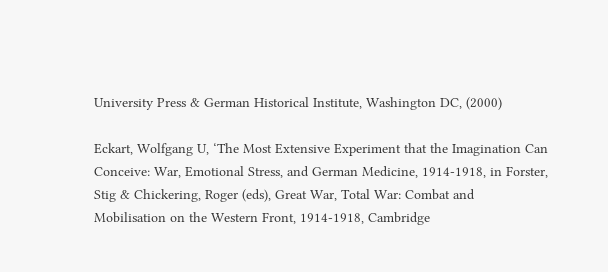University Press & German Historical Institute, Washington DC, (2000)

Eckart, Wolfgang U, ‘The Most Extensive Experiment that the Imagination Can Conceive: War, Emotional Stress, and German Medicine, 1914-1918, in Forster, Stig & Chickering, Roger (eds), Great War, Total War: Combat and Mobilisation on the Western Front, 1914-1918, Cambridge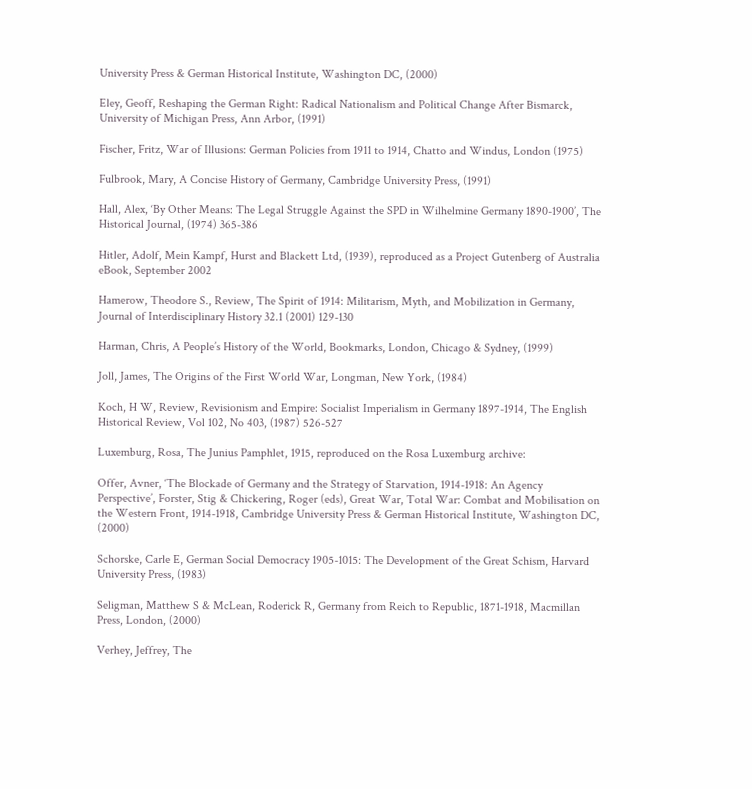University Press & German Historical Institute, Washington DC, (2000)

Eley, Geoff, Reshaping the German Right: Radical Nationalism and Political Change After Bismarck, University of Michigan Press, Ann Arbor, (1991)

Fischer, Fritz, War of Illusions: German Policies from 1911 to 1914, Chatto and Windus, London (1975)

Fulbrook, Mary, A Concise History of Germany, Cambridge University Press, (1991)

Hall, Alex, ‘By Other Means: The Legal Struggle Against the SPD in Wilhelmine Germany 1890-1900’, The Historical Journal, (1974) 365-386

Hitler, Adolf, Mein Kampf, Hurst and Blackett Ltd, (1939), reproduced as a Project Gutenberg of Australia eBook, September 2002

Hamerow, Theodore S., Review, The Spirit of 1914: Militarism, Myth, and Mobilization in Germany, Journal of Interdisciplinary History 32.1 (2001) 129-130

Harman, Chris, A People’s History of the World, Bookmarks, London, Chicago & Sydney, (1999)

Joll, James, The Origins of the First World War, Longman, New York, (1984)

Koch, H W, Review, Revisionism and Empire: Socialist Imperialism in Germany 1897-1914, The English Historical Review, Vol 102, No 403, (1987) 526-527

Luxemburg, Rosa, The Junius Pamphlet, 1915, reproduced on the Rosa Luxemburg archive:

Offer, Avner, ‘The Blockade of Germany and the Strategy of Starvation, 1914-1918: An Agency Perspective’, Forster, Stig & Chickering, Roger (eds), Great War, Total War: Combat and Mobilisation on the Western Front, 1914-1918, Cambridge University Press & German Historical Institute, Washington DC, (2000)

Schorske, Carle E, German Social Democracy 1905-1015: The Development of the Great Schism, Harvard University Press, (1983)

Seligman, Matthew S & McLean, Roderick R, Germany from Reich to Republic, 1871-1918, Macmillan Press, London, (2000)

Verhey, Jeffrey, The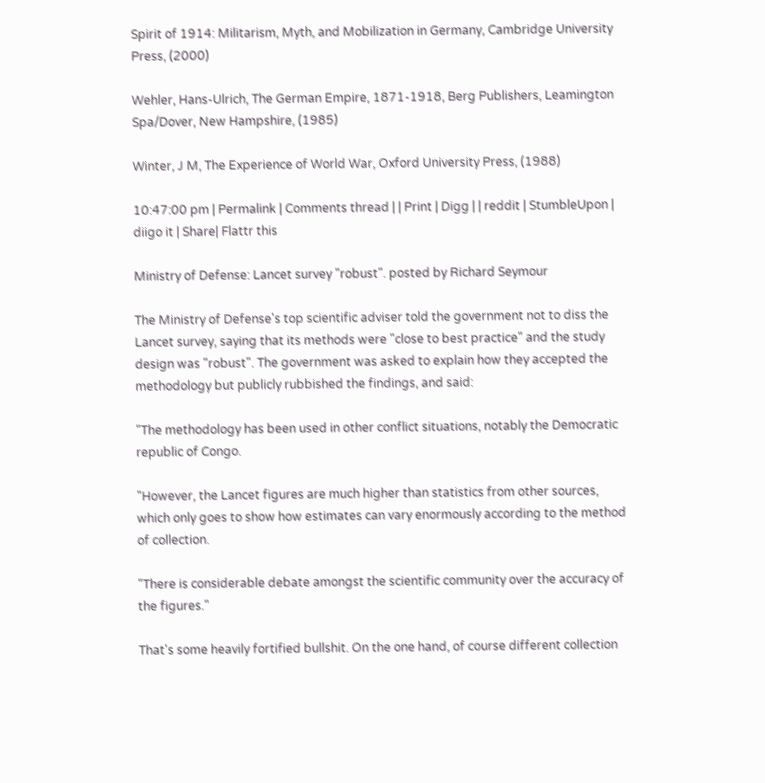Spirit of 1914: Militarism, Myth, and Mobilization in Germany, Cambridge University Press, (2000)

Wehler, Hans-Ulrich, The German Empire, 1871-1918, Berg Publishers, Leamington Spa/Dover, New Hampshire, (1985)

Winter, J M, The Experience of World War, Oxford University Press, (1988)

10:47:00 pm | Permalink | Comments thread | | Print | Digg | | reddit | StumbleUpon | diigo it | Share| Flattr this

Ministry of Defense: Lancet survey "robust". posted by Richard Seymour

The Ministry of Defense's top scientific adviser told the government not to diss the Lancet survey, saying that its methods were "close to best practice" and the study design was "robust". The government was asked to explain how they accepted the methodology but publicly rubbished the findings, and said:

"The methodology has been used in other conflict situations, notably the Democratic republic of Congo.

"However, the Lancet figures are much higher than statistics from other sources, which only goes to show how estimates can vary enormously according to the method of collection.

"There is considerable debate amongst the scientific community over the accuracy of the figures."

That's some heavily fortified bullshit. On the one hand, of course different collection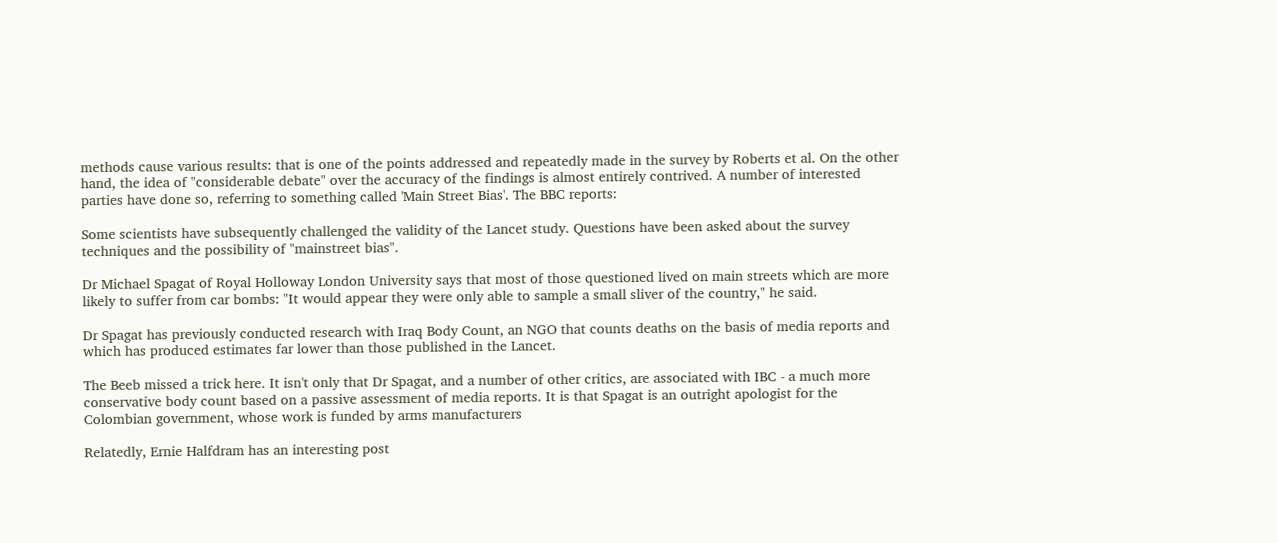methods cause various results: that is one of the points addressed and repeatedly made in the survey by Roberts et al. On the other hand, the idea of "considerable debate" over the accuracy of the findings is almost entirely contrived. A number of interested parties have done so, referring to something called 'Main Street Bias'. The BBC reports:

Some scientists have subsequently challenged the validity of the Lancet study. Questions have been asked about the survey techniques and the possibility of "mainstreet bias".

Dr Michael Spagat of Royal Holloway London University says that most of those questioned lived on main streets which are more likely to suffer from car bombs: "It would appear they were only able to sample a small sliver of the country," he said.

Dr Spagat has previously conducted research with Iraq Body Count, an NGO that counts deaths on the basis of media reports and which has produced estimates far lower than those published in the Lancet.

The Beeb missed a trick here. It isn't only that Dr Spagat, and a number of other critics, are associated with IBC - a much more conservative body count based on a passive assessment of media reports. It is that Spagat is an outright apologist for the Colombian government, whose work is funded by arms manufacturers

Relatedly, Ernie Halfdram has an interesting post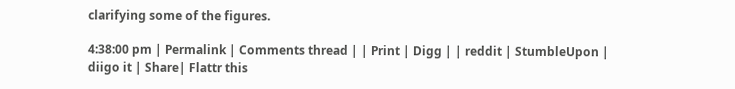clarifying some of the figures.

4:38:00 pm | Permalink | Comments thread | | Print | Digg | | reddit | StumbleUpon | diigo it | Share| Flattr this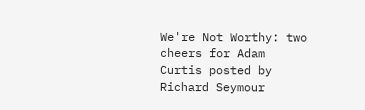We're Not Worthy: two cheers for Adam Curtis posted by Richard Seymour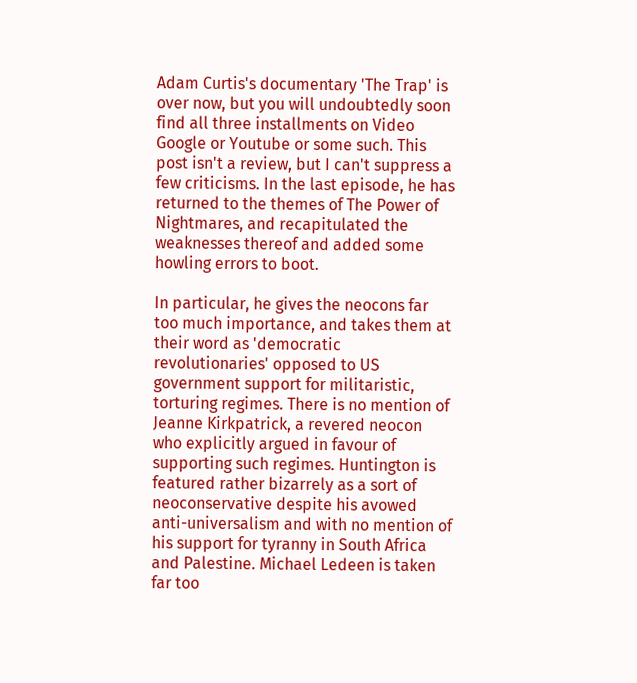Adam Curtis's documentary 'The Trap' is over now, but you will undoubtedly soon find all three installments on Video Google or Youtube or some such. This post isn't a review, but I can't suppress a few criticisms. In the last episode, he has returned to the themes of The Power of Nightmares, and recapitulated the weaknesses thereof and added some howling errors to boot.

In particular, he gives the neocons far too much importance, and takes them at their word as 'democratic revolutionaries' opposed to US government support for militaristic, torturing regimes. There is no mention of Jeanne Kirkpatrick, a revered neocon who explicitly argued in favour of supporting such regimes. Huntington is featured rather bizarrely as a sort of neoconservative despite his avowed anti-universalism and with no mention of his support for tyranny in South Africa and Palestine. Michael Ledeen is taken far too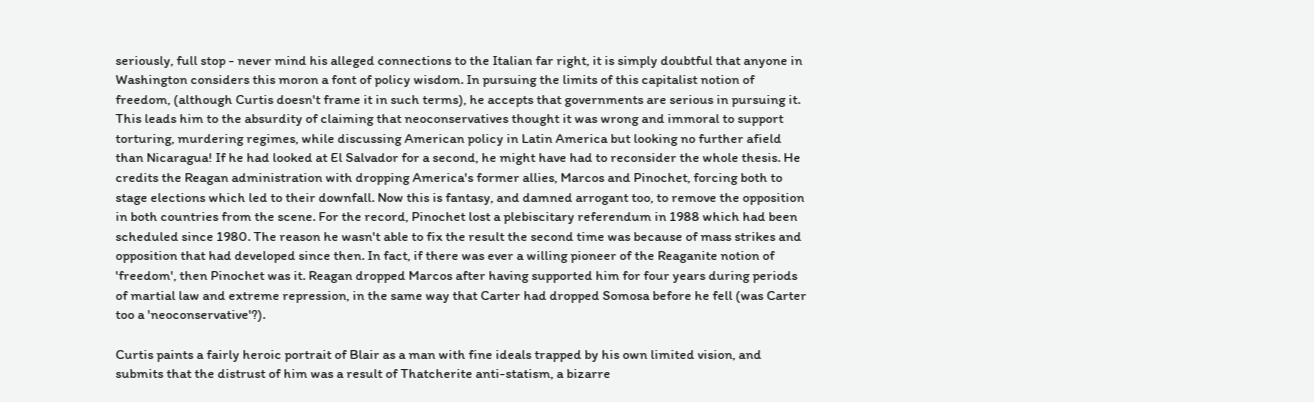seriously, full stop - never mind his alleged connections to the Italian far right, it is simply doubtful that anyone in Washington considers this moron a font of policy wisdom. In pursuing the limits of this capitalist notion of freedom, (although Curtis doesn't frame it in such terms), he accepts that governments are serious in pursuing it. This leads him to the absurdity of claiming that neoconservatives thought it was wrong and immoral to support torturing, murdering regimes, while discussing American policy in Latin America but looking no further afield than Nicaragua! If he had looked at El Salvador for a second, he might have had to reconsider the whole thesis. He credits the Reagan administration with dropping America's former allies, Marcos and Pinochet, forcing both to stage elections which led to their downfall. Now this is fantasy, and damned arrogant too, to remove the opposition in both countries from the scene. For the record, Pinochet lost a plebiscitary referendum in 1988 which had been scheduled since 1980. The reason he wasn't able to fix the result the second time was because of mass strikes and opposition that had developed since then. In fact, if there was ever a willing pioneer of the Reaganite notion of 'freedom', then Pinochet was it. Reagan dropped Marcos after having supported him for four years during periods of martial law and extreme repression, in the same way that Carter had dropped Somosa before he fell (was Carter too a 'neoconservative'?).

Curtis paints a fairly heroic portrait of Blair as a man with fine ideals trapped by his own limited vision, and submits that the distrust of him was a result of Thatcherite anti-statism, a bizarre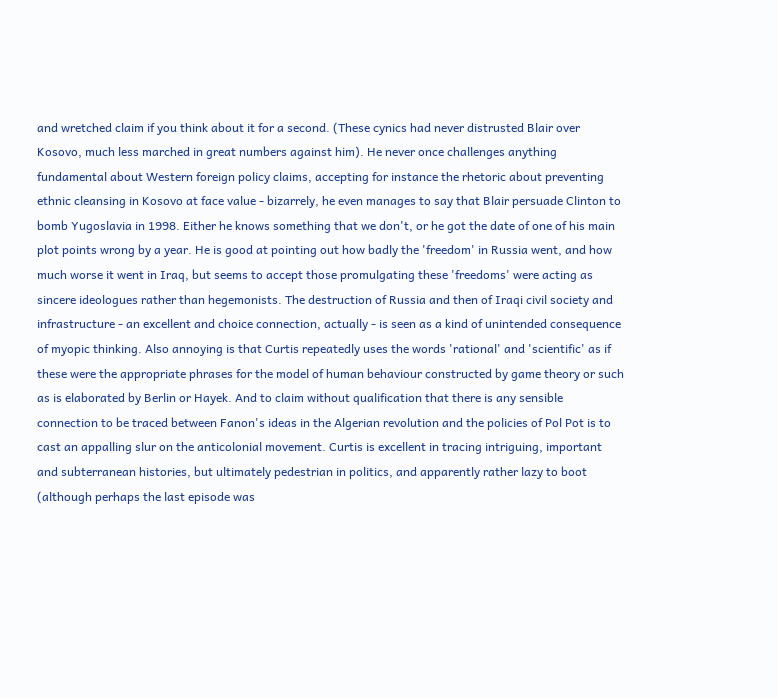and wretched claim if you think about it for a second. (These cynics had never distrusted Blair over Kosovo, much less marched in great numbers against him). He never once challenges anything fundamental about Western foreign policy claims, accepting for instance the rhetoric about preventing ethnic cleansing in Kosovo at face value - bizarrely, he even manages to say that Blair persuade Clinton to bomb Yugoslavia in 1998. Either he knows something that we don't, or he got the date of one of his main plot points wrong by a year. He is good at pointing out how badly the 'freedom' in Russia went, and how much worse it went in Iraq, but seems to accept those promulgating these 'freedoms' were acting as sincere ideologues rather than hegemonists. The destruction of Russia and then of Iraqi civil society and infrastructure - an excellent and choice connection, actually - is seen as a kind of unintended consequence of myopic thinking. Also annoying is that Curtis repeatedly uses the words 'rational' and 'scientific' as if these were the appropriate phrases for the model of human behaviour constructed by game theory or such as is elaborated by Berlin or Hayek. And to claim without qualification that there is any sensible connection to be traced between Fanon's ideas in the Algerian revolution and the policies of Pol Pot is to cast an appalling slur on the anticolonial movement. Curtis is excellent in tracing intriguing, important and subterranean histories, but ultimately pedestrian in politics, and apparently rather lazy to boot (although perhaps the last episode was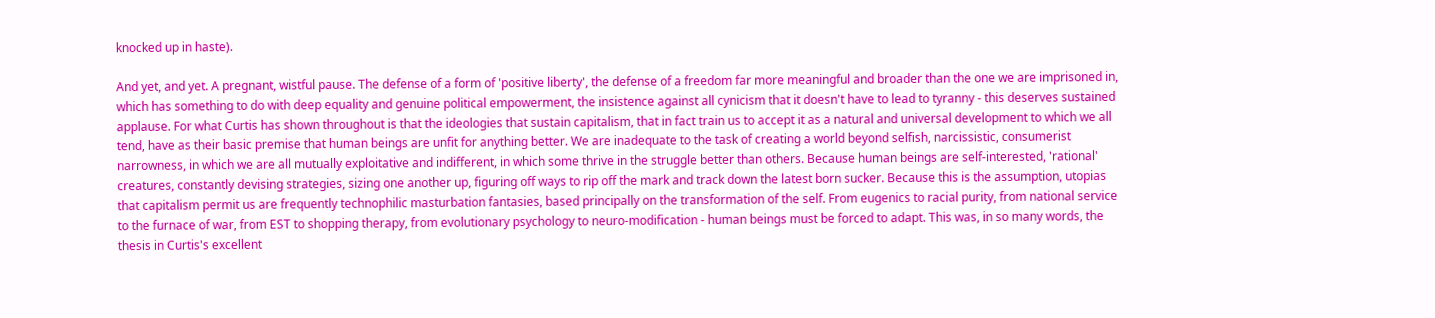knocked up in haste).

And yet, and yet. A pregnant, wistful pause. The defense of a form of 'positive liberty', the defense of a freedom far more meaningful and broader than the one we are imprisoned in, which has something to do with deep equality and genuine political empowerment, the insistence against all cynicism that it doesn't have to lead to tyranny - this deserves sustained applause. For what Curtis has shown throughout is that the ideologies that sustain capitalism, that in fact train us to accept it as a natural and universal development to which we all tend, have as their basic premise that human beings are unfit for anything better. We are inadequate to the task of creating a world beyond selfish, narcissistic, consumerist narrowness, in which we are all mutually exploitative and indifferent, in which some thrive in the struggle better than others. Because human beings are self-interested, 'rational' creatures, constantly devising strategies, sizing one another up, figuring off ways to rip off the mark and track down the latest born sucker. Because this is the assumption, utopias that capitalism permit us are frequently technophilic masturbation fantasies, based principally on the transformation of the self. From eugenics to racial purity, from national service to the furnace of war, from EST to shopping therapy, from evolutionary psychology to neuro-modification - human beings must be forced to adapt. This was, in so many words, the thesis in Curtis's excellent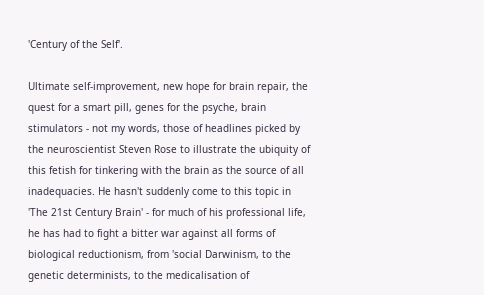'Century of the Self'.

Ultimate self-improvement, new hope for brain repair, the quest for a smart pill, genes for the psyche, brain stimulators - not my words, those of headlines picked by the neuroscientist Steven Rose to illustrate the ubiquity of this fetish for tinkering with the brain as the source of all inadequacies. He hasn't suddenly come to this topic in 'The 21st Century Brain' - for much of his professional life, he has had to fight a bitter war against all forms of biological reductionism, from 'social Darwinism, to the genetic determinists, to the medicalisation of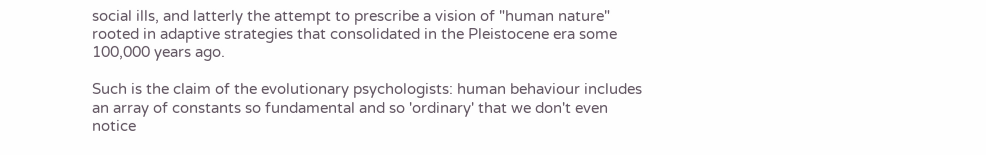social ills, and latterly the attempt to prescribe a vision of "human nature" rooted in adaptive strategies that consolidated in the Pleistocene era some 100,000 years ago.

Such is the claim of the evolutionary psychologists: human behaviour includes an array of constants so fundamental and so 'ordinary' that we don't even notice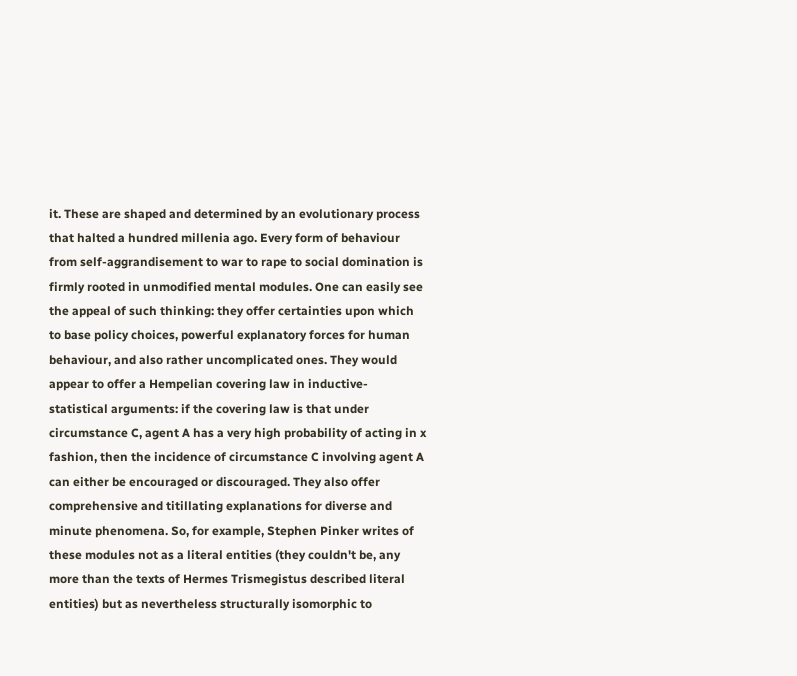it. These are shaped and determined by an evolutionary process that halted a hundred millenia ago. Every form of behaviour from self-aggrandisement to war to rape to social domination is firmly rooted in unmodified mental modules. One can easily see the appeal of such thinking: they offer certainties upon which to base policy choices, powerful explanatory forces for human behaviour, and also rather uncomplicated ones. They would appear to offer a Hempelian covering law in inductive-statistical arguments: if the covering law is that under circumstance C, agent A has a very high probability of acting in x fashion, then the incidence of circumstance C involving agent A can either be encouraged or discouraged. They also offer comprehensive and titillating explanations for diverse and minute phenomena. So, for example, Stephen Pinker writes of these modules not as a literal entities (they couldn't be, any more than the texts of Hermes Trismegistus described literal entities) but as nevertheless structurally isomorphic to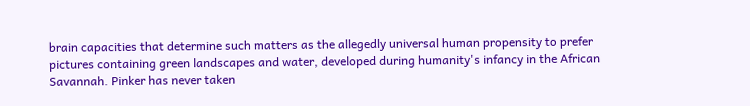brain capacities that determine such matters as the allegedly universal human propensity to prefer pictures containing green landscapes and water, developed during humanity's infancy in the African Savannah. Pinker has never taken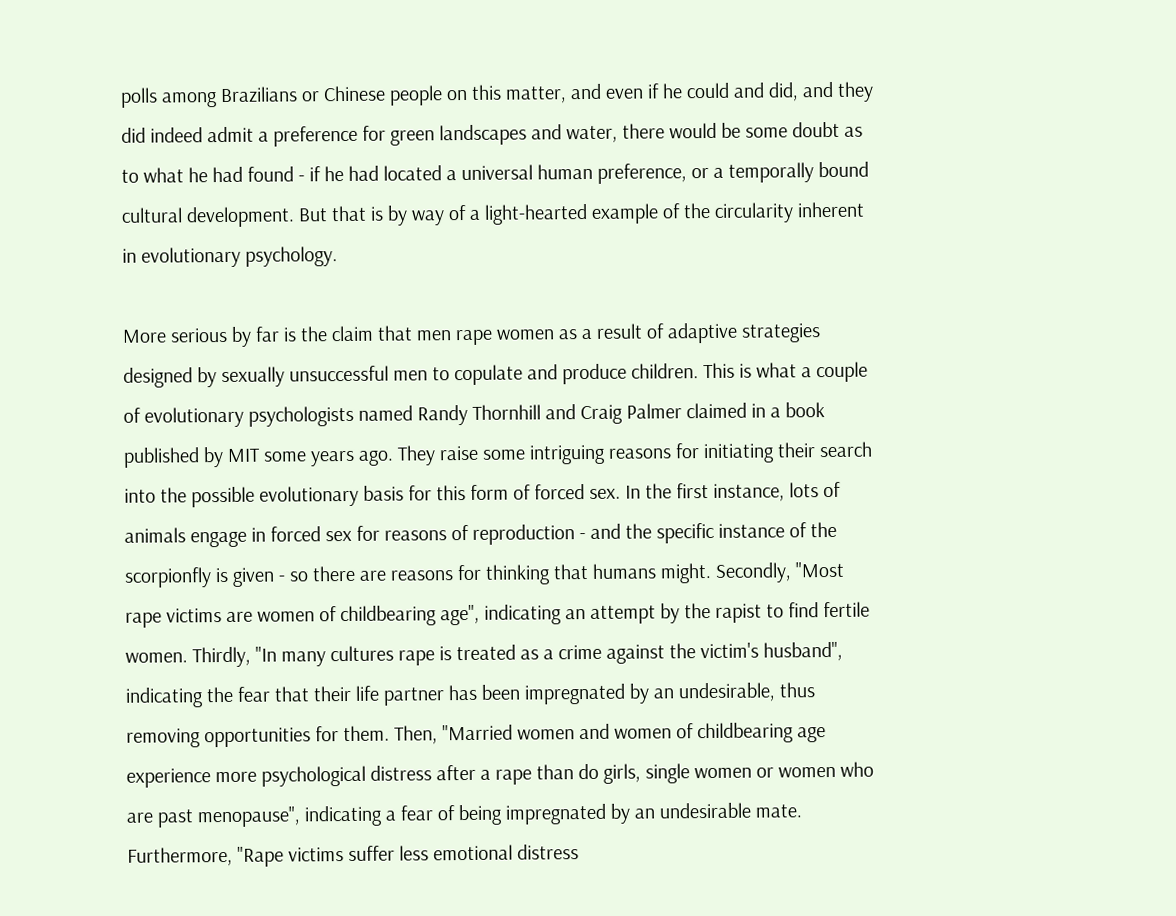polls among Brazilians or Chinese people on this matter, and even if he could and did, and they did indeed admit a preference for green landscapes and water, there would be some doubt as to what he had found - if he had located a universal human preference, or a temporally bound cultural development. But that is by way of a light-hearted example of the circularity inherent in evolutionary psychology.

More serious by far is the claim that men rape women as a result of adaptive strategies designed by sexually unsuccessful men to copulate and produce children. This is what a couple of evolutionary psychologists named Randy Thornhill and Craig Palmer claimed in a book published by MIT some years ago. They raise some intriguing reasons for initiating their search into the possible evolutionary basis for this form of forced sex. In the first instance, lots of animals engage in forced sex for reasons of reproduction - and the specific instance of the scorpionfly is given - so there are reasons for thinking that humans might. Secondly, "Most rape victims are women of childbearing age", indicating an attempt by the rapist to find fertile women. Thirdly, "In many cultures rape is treated as a crime against the victim's husband", indicating the fear that their life partner has been impregnated by an undesirable, thus removing opportunities for them. Then, "Married women and women of childbearing age experience more psychological distress after a rape than do girls, single women or women who are past menopause", indicating a fear of being impregnated by an undesirable mate. Furthermore, "Rape victims suffer less emotional distress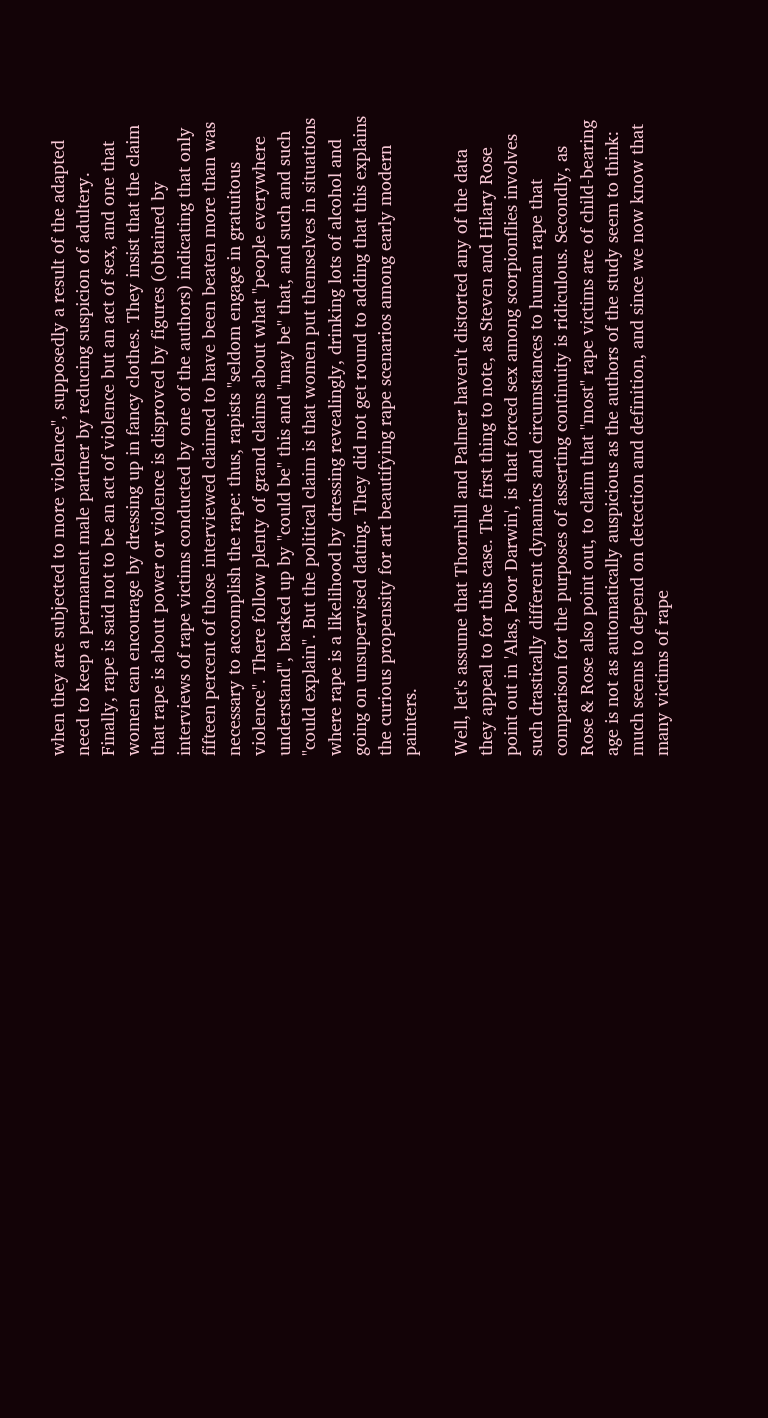when they are subjected to more violence", supposedly a result of the adapted need to keep a permanent male partner by reducing suspicion of adultery. Finally, rape is said not to be an act of violence but an act of sex, and one that women can encourage by dressing up in fancy clothes. They insist that the claim that rape is about power or violence is disproved by figures (obtained by interviews of rape victims conducted by one of the authors) indicating that only fifteen percent of those interviewed claimed to have been beaten more than was necessary to accomplish the rape: thus, rapists "seldom engage in gratuitous violence". There follow plenty of grand claims about what "people everywhere understand", backed up by "could be" this and "may be" that, and such and such "could explain". But the political claim is that women put themselves in situations where rape is a likelihood by dressing revealingly, drinking lots of alcohol and going on unsupervised dating. They did not get round to adding that this explains the curious propensity for art beautifying rape scenarios among early modern painters.

Well, let's assume that Thornhill and Palmer haven't distorted any of the data they appeal to for this case. The first thing to note, as Steven and Hilary Rose point out in 'Alas, Poor Darwin', is that forced sex among scorpionflies involves such drastically different dynamics and circumstances to human rape that comparison for the purposes of asserting continuity is ridiculous. Secondly, as Rose & Rose also point out, to claim that "most" rape victims are of child-bearing age is not as automatically auspicious as the authors of the study seem to think: much seems to depend on detection and definition, and since we now know that many victims of rape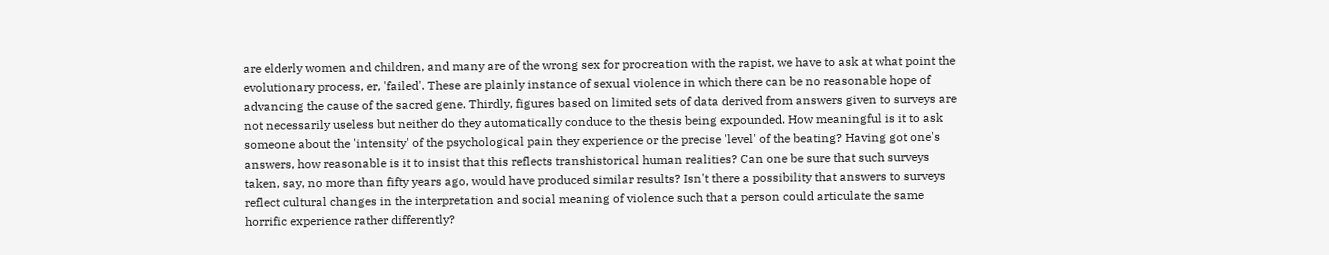are elderly women and children, and many are of the wrong sex for procreation with the rapist, we have to ask at what point the evolutionary process, er, 'failed'. These are plainly instance of sexual violence in which there can be no reasonable hope of advancing the cause of the sacred gene. Thirdly, figures based on limited sets of data derived from answers given to surveys are not necessarily useless but neither do they automatically conduce to the thesis being expounded. How meaningful is it to ask someone about the 'intensity' of the psychological pain they experience or the precise 'level' of the beating? Having got one's answers, how reasonable is it to insist that this reflects transhistorical human realities? Can one be sure that such surveys taken, say, no more than fifty years ago, would have produced similar results? Isn't there a possibility that answers to surveys reflect cultural changes in the interpretation and social meaning of violence such that a person could articulate the same horrific experience rather differently?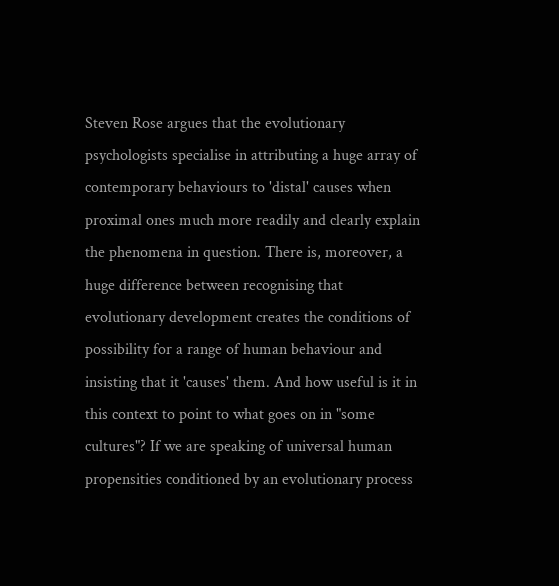Steven Rose argues that the evolutionary psychologists specialise in attributing a huge array of contemporary behaviours to 'distal' causes when proximal ones much more readily and clearly explain the phenomena in question. There is, moreover, a huge difference between recognising that evolutionary development creates the conditions of possibility for a range of human behaviour and insisting that it 'causes' them. And how useful is it in this context to point to what goes on in "some cultures"? If we are speaking of universal human propensities conditioned by an evolutionary process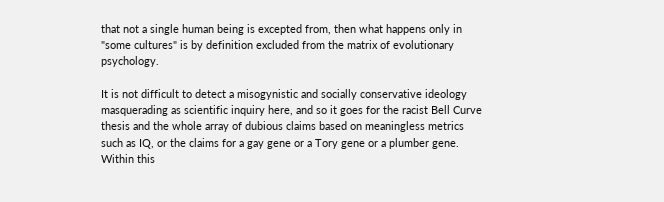that not a single human being is excepted from, then what happens only in "some cultures" is by definition excluded from the matrix of evolutionary psychology.

It is not difficult to detect a misogynistic and socially conservative ideology masquerading as scientific inquiry here, and so it goes for the racist Bell Curve thesis and the whole array of dubious claims based on meaningless metrics such as IQ, or the claims for a gay gene or a Tory gene or a plumber gene. Within this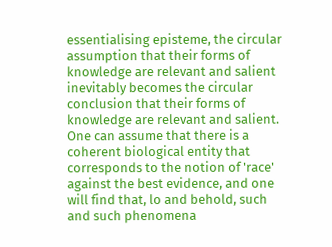essentialising episteme, the circular assumption that their forms of knowledge are relevant and salient inevitably becomes the circular conclusion that their forms of knowledge are relevant and salient. One can assume that there is a coherent biological entity that corresponds to the notion of 'race' against the best evidence, and one will find that, lo and behold, such and such phenomena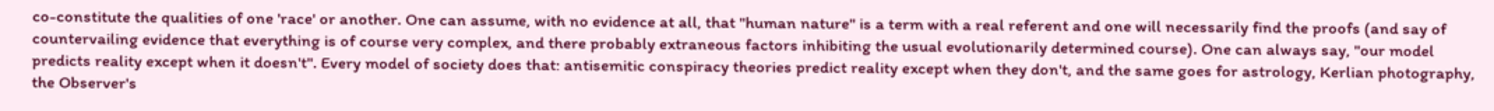co-constitute the qualities of one 'race' or another. One can assume, with no evidence at all, that "human nature" is a term with a real referent and one will necessarily find the proofs (and say of countervailing evidence that everything is of course very complex, and there probably extraneous factors inhibiting the usual evolutionarily determined course). One can always say, "our model predicts reality except when it doesn't". Every model of society does that: antisemitic conspiracy theories predict reality except when they don't, and the same goes for astrology, Kerlian photography, the Observer's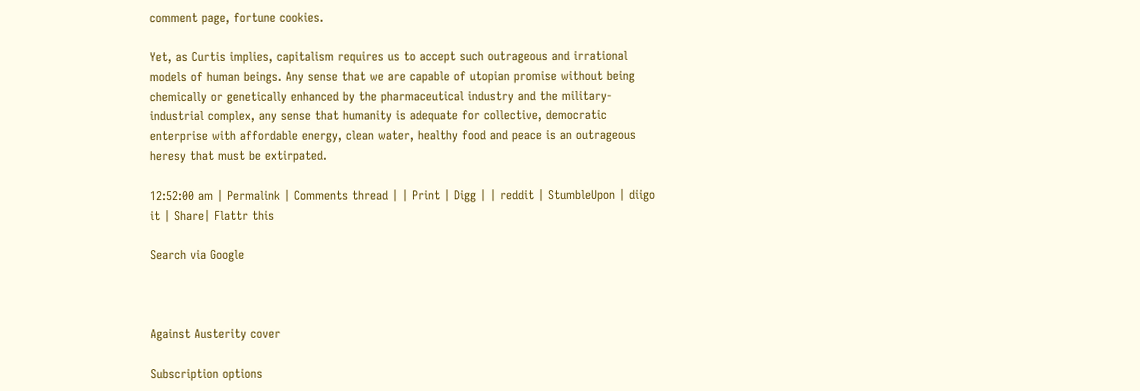comment page, fortune cookies.

Yet, as Curtis implies, capitalism requires us to accept such outrageous and irrational models of human beings. Any sense that we are capable of utopian promise without being chemically or genetically enhanced by the pharmaceutical industry and the military-industrial complex, any sense that humanity is adequate for collective, democratic enterprise with affordable energy, clean water, healthy food and peace is an outrageous heresy that must be extirpated.

12:52:00 am | Permalink | Comments thread | | Print | Digg | | reddit | StumbleUpon | diigo it | Share| Flattr this

Search via Google



Against Austerity cover

Subscription options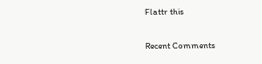Flattr this

Recent Comments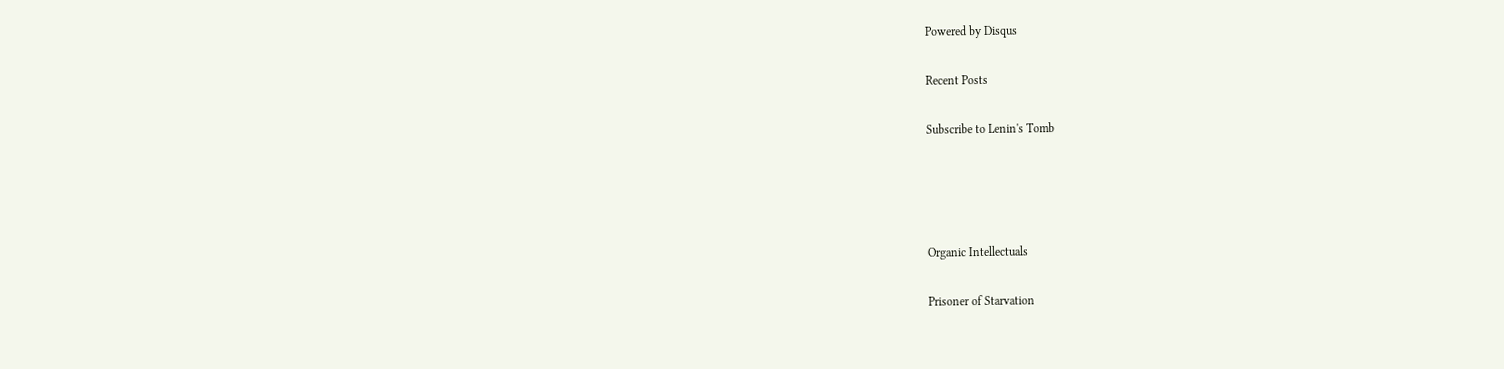Powered by Disqus

Recent Posts

Subscribe to Lenin's Tomb




Organic Intellectuals

Prisoner of Starvation